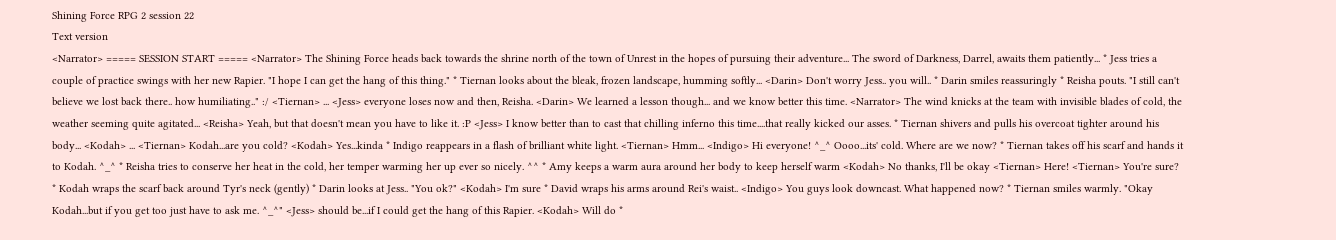Shining Force RPG 2 session 22
Text version
<Narrator> ===== SESSION START ===== <Narrator> The Shining Force heads back towards the shrine north of the town of Unrest in the hopes of pursuing their adventure... The sword of Darkness, Darrel, awaits them patiently... * Jess tries a couple of practice swings with her new Rapier. "I hope I can get the hang of this thing." * Tiernan looks about the bleak, frozen landscape, humming softly... <Darin> Don't worry Jess.. you will.. * Darin smiles reassuringly * Reisha pouts. "I still can't believe we lost back there.. how humiliating.." :/ <Tiernan> ... <Jess> everyone loses now and then, Reisha. <Darin> We learned a lesson though... and we know better this time. <Narrator> The wind knicks at the team with invisible blades of cold, the weather seeming quite agitated... <Reisha> Yeah, but that doesn't mean you have to like it. :P <Jess> I know better than to cast that chilling inferno this time....that really kicked our asses. * Tiernan shivers and pulls his overcoat tighter around his body... <Kodah> ... <Tiernan> Kodah...are you cold? <Kodah> Yes...kinda * Indigo reappears in a flash of brilliant white light. <Tiernan> Hmm... <Indigo> Hi everyone! ^_^ Oooo...its' cold. Where are we now? * Tiernan takes off his scarf and hands it to Kodah. ^_^ * Reisha tries to conserve her heat in the cold, her temper warming her up ever so nicely. ^^ * Amy keeps a warm aura around her body to keep herself warm <Kodah> No thanks, I'll be okay <Tiernan> Here! <Tiernan> You're sure? * Kodah wraps the scarf back around Tyr's neck (gently) * Darin looks at Jess.. "You ok?" <Kodah> I'm sure * David wraps his arms around Rei's waist.. <Indigo> You guys look downcast. What happened now? * Tiernan smiles warmly. "Okay Kodah...but if you get too just have to ask me. ^_^" <Jess> should be...if I could get the hang of this Rapier. <Kodah> Will do *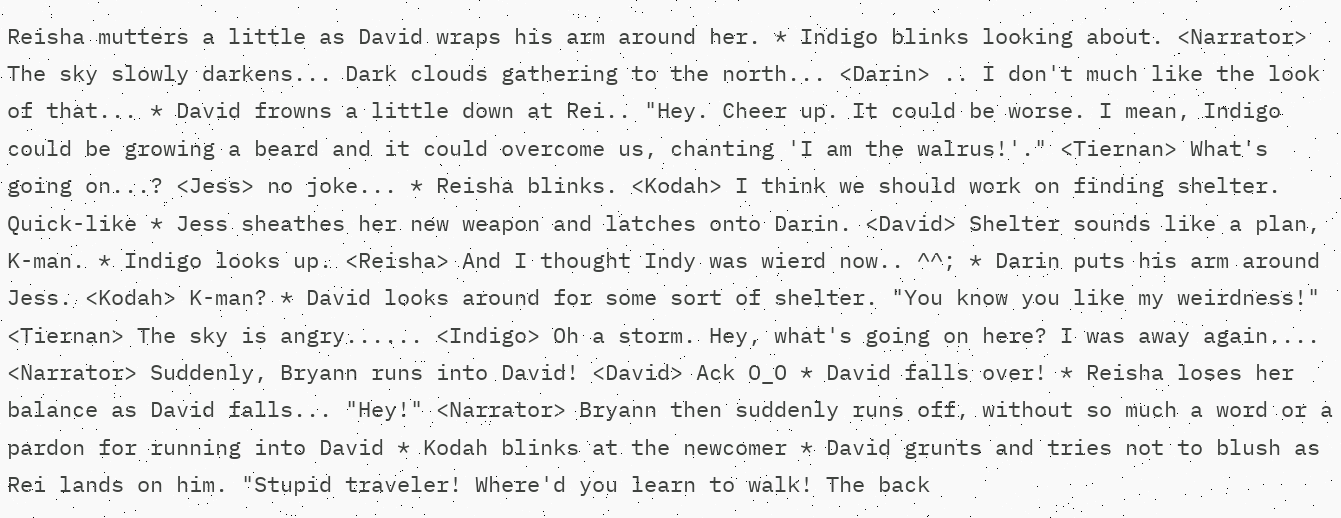Reisha mutters a little as David wraps his arm around her. * Indigo blinks looking about. <Narrator> The sky slowly darkens... Dark clouds gathering to the north... <Darin> .. I don't much like the look of that... * David frowns a little down at Rei.. "Hey. Cheer up. It could be worse. I mean, Indigo could be growing a beard and it could overcome us, chanting 'I am the walrus!'." <Tiernan> What's going on...? <Jess> no joke... * Reisha blinks. <Kodah> I think we should work on finding shelter. Quick-like * Jess sheathes her new weapon and latches onto Darin. <David> Shelter sounds like a plan, K-man. * Indigo looks up. <Reisha> And I thought Indy was wierd now.. ^^; * Darin puts his arm around Jess. <Kodah> K-man? * David looks around for some sort of shelter. "You know you like my weirdness!" <Tiernan> The sky is angry...... <Indigo> Oh a storm. Hey, what's going on here? I was away again.... <Narrator> Suddenly, Bryann runs into David! <David> Ack O_O * David falls over! * Reisha loses her balance as David falls... "Hey!" <Narrator> Bryann then suddenly runs off, without so much a word or a pardon for running into David * Kodah blinks at the newcomer * David grunts and tries not to blush as Rei lands on him. "Stupid traveler! Where'd you learn to walk! The back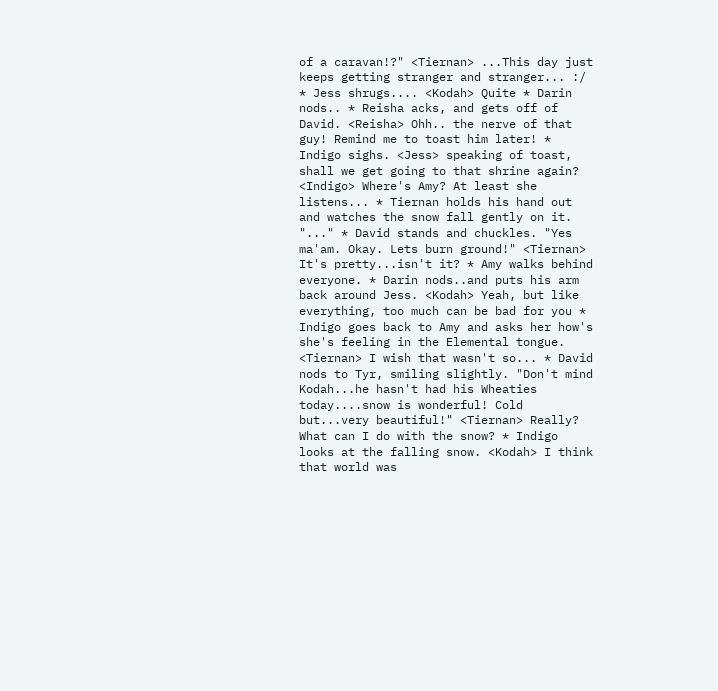of a caravan!?" <Tiernan> ...This day just keeps getting stranger and stranger... :/ * Jess shrugs.... <Kodah> Quite * Darin nods.. * Reisha acks, and gets off of David. <Reisha> Ohh.. the nerve of that guy! Remind me to toast him later! * Indigo sighs. <Jess> speaking of toast, shall we get going to that shrine again? <Indigo> Where's Amy? At least she listens... * Tiernan holds his hand out and watches the snow fall gently on it. "..." * David stands and chuckles. "Yes ma'am. Okay. Lets burn ground!" <Tiernan> It's pretty...isn't it? * Amy walks behind everyone. * Darin nods..and puts his arm back around Jess. <Kodah> Yeah, but like everything, too much can be bad for you * Indigo goes back to Amy and asks her how's she's feeling in the Elemental tongue. <Tiernan> I wish that wasn't so... * David nods to Tyr, smiling slightly. "Don't mind Kodah...he hasn't had his Wheaties today....snow is wonderful! Cold but...very beautiful!" <Tiernan> Really? What can I do with the snow? * Indigo looks at the falling snow. <Kodah> I think that world was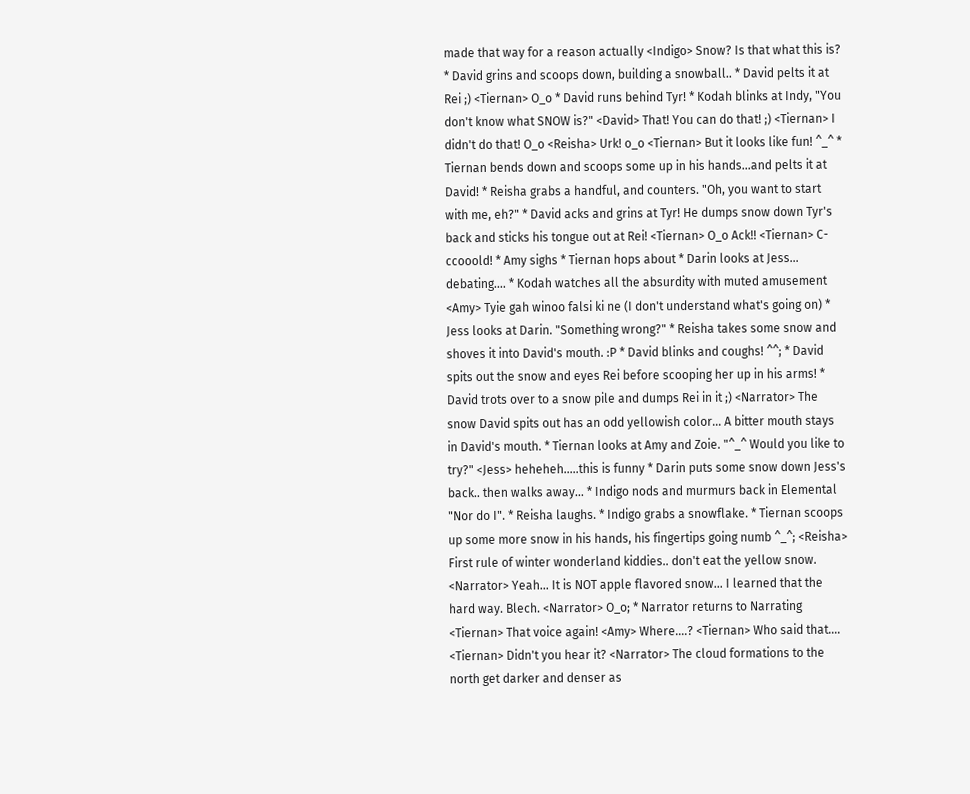made that way for a reason actually <Indigo> Snow? Is that what this is? * David grins and scoops down, building a snowball.. * David pelts it at Rei ;) <Tiernan> O_o * David runs behind Tyr! * Kodah blinks at Indy, "You don't know what SNOW is?" <David> That! You can do that! ;) <Tiernan> I didn't do that! O_o <Reisha> Urk! o_o <Tiernan> But it looks like fun! ^_^ * Tiernan bends down and scoops some up in his hands...and pelts it at David! * Reisha grabs a handful, and counters. "Oh, you want to start with me, eh?" * David acks and grins at Tyr! He dumps snow down Tyr's back and sticks his tongue out at Rei! <Tiernan> O_o Ack!! <Tiernan> C-ccooold! * Amy sighs * Tiernan hops about * Darin looks at Jess... debating.... * Kodah watches all the absurdity with muted amusement <Amy> Tyie gah winoo falsi ki ne (I don't understand what's going on) * Jess looks at Darin. "Something wrong?" * Reisha takes some snow and shoves it into David's mouth. :P * David blinks and coughs! ^^; * David spits out the snow and eyes Rei before scooping her up in his arms! * David trots over to a snow pile and dumps Rei in it ;) <Narrator> The snow David spits out has an odd yellowish color... A bitter mouth stays in David's mouth. * Tiernan looks at Amy and Zoie. "^_^ Would you like to try?" <Jess> heheheh.....this is funny * Darin puts some snow down Jess's back.. then walks away... * Indigo nods and murmurs back in Elemental "Nor do I". * Reisha laughs. * Indigo grabs a snowflake. * Tiernan scoops up some more snow in his hands, his fingertips going numb ^_^; <Reisha> First rule of winter wonderland kiddies.. don't eat the yellow snow. <Narrator> Yeah... It is NOT apple flavored snow... I learned that the hard way. Blech. <Narrator> O_o; * Narrator returns to Narrating <Tiernan> That voice again! <Amy> Where....? <Tiernan> Who said that.... <Tiernan> Didn't you hear it? <Narrator> The cloud formations to the north get darker and denser as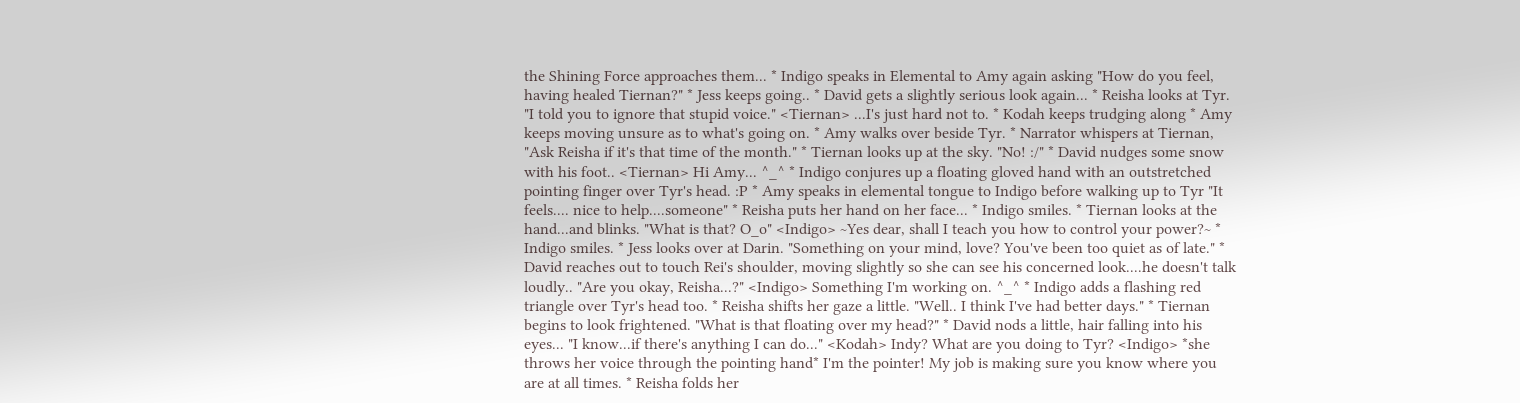the Shining Force approaches them... * Indigo speaks in Elemental to Amy again asking "How do you feel, having healed Tiernan?" * Jess keeps going.. * David gets a slightly serious look again... * Reisha looks at Tyr. "I told you to ignore that stupid voice." <Tiernan> ...I's just hard not to. * Kodah keeps trudging along * Amy keeps moving unsure as to what's going on. * Amy walks over beside Tyr. * Narrator whispers at Tiernan, "Ask Reisha if it's that time of the month." * Tiernan looks up at the sky. "No! :/" * David nudges some snow with his foot.. <Tiernan> Hi Amy... ^_^ * Indigo conjures up a floating gloved hand with an outstretched pointing finger over Tyr's head. :P * Amy speaks in elemental tongue to Indigo before walking up to Tyr "It feels.... nice to help....someone" * Reisha puts her hand on her face... * Indigo smiles. * Tiernan looks at the hand...and blinks. "What is that? O_o" <Indigo> ~Yes dear, shall I teach you how to control your power?~ * Indigo smiles. * Jess looks over at Darin. "Something on your mind, love? You've been too quiet as of late." * David reaches out to touch Rei's shoulder, moving slightly so she can see his concerned look....he doesn't talk loudly.. "Are you okay, Reisha...?" <Indigo> Something I'm working on. ^_^ * Indigo adds a flashing red triangle over Tyr's head too. * Reisha shifts her gaze a little. "Well.. I think I've had better days." * Tiernan begins to look frightened. "What is that floating over my head?" * David nods a little, hair falling into his eyes... "I know...if there's anything I can do..." <Kodah> Indy? What are you doing to Tyr? <Indigo> *she throws her voice through the pointing hand* I'm the pointer! My job is making sure you know where you are at all times. * Reisha folds her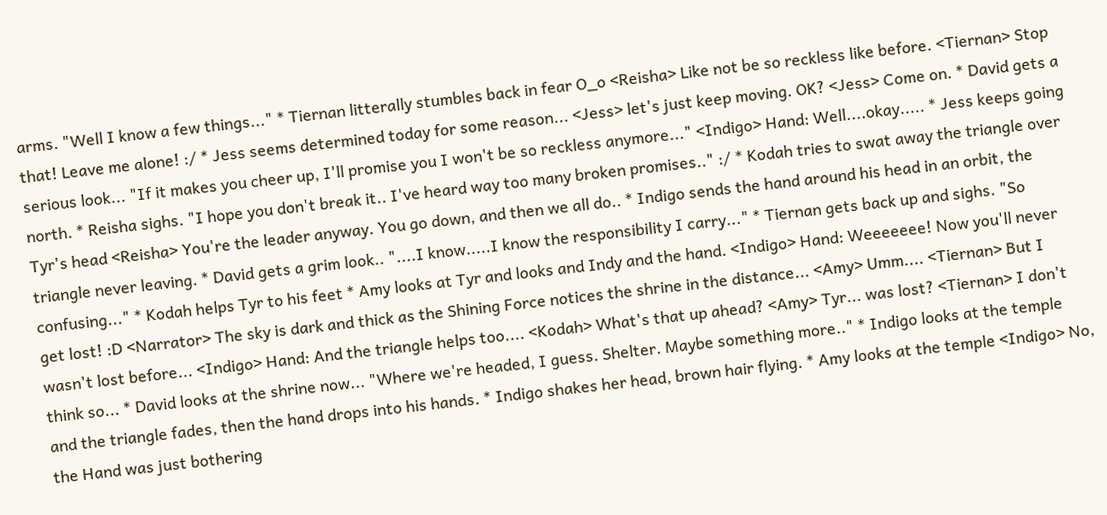arms. "Well I know a few things..." * Tiernan litterally stumbles back in fear O_o <Reisha> Like not be so reckless like before. <Tiernan> Stop that! Leave me alone! :/ * Jess seems determined today for some reason... <Jess> let's just keep moving. OK? <Jess> Come on. * David gets a serious look... "If it makes you cheer up, I'll promise you I won't be so reckless anymore..." <Indigo> Hand: Well....okay..... * Jess keeps going north. * Reisha sighs. "I hope you don't break it.. I've heard way too many broken promises.." :/ * Kodah tries to swat away the triangle over Tyr's head <Reisha> You're the leader anyway. You go down, and then we all do.. * Indigo sends the hand around his head in an orbit, the triangle never leaving. * David gets a grim look.. "....I know.....I know the responsibility I carry..." * Tiernan gets back up and sighs. "So confusing..." * Kodah helps Tyr to his feet * Amy looks at Tyr and looks and Indy and the hand. <Indigo> Hand: Weeeeeee! Now you'll never get lost! :D <Narrator> The sky is dark and thick as the Shining Force notices the shrine in the distance... <Amy> Umm.... <Tiernan> But I wasn't lost before... <Indigo> Hand: And the triangle helps too.... <Kodah> What's that up ahead? <Amy> Tyr... was lost? <Tiernan> I don't think so... * David looks at the shrine now... "Where we're headed, I guess. Shelter. Maybe something more.." * Indigo looks at the temple and the triangle fades, then the hand drops into his hands. * Indigo shakes her head, brown hair flying. * Amy looks at the temple <Indigo> No, the Hand was just bothering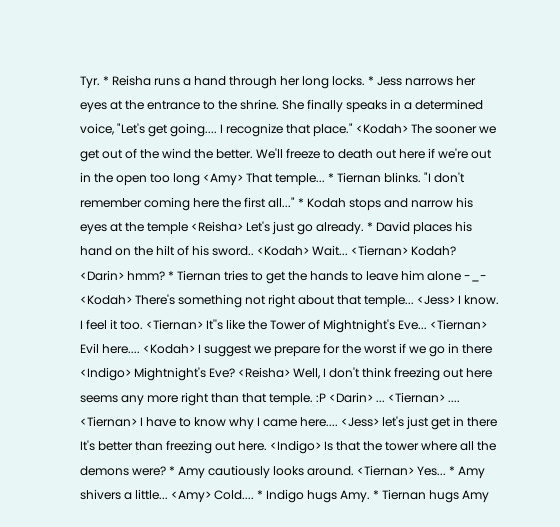Tyr. * Reisha runs a hand through her long locks. * Jess narrows her eyes at the entrance to the shrine. She finally speaks in a determined voice, "Let's get going.... I recognize that place." <Kodah> The sooner we get out of the wind the better. We'll freeze to death out here if we're out in the open too long <Amy> That temple... * Tiernan blinks. "I don't remember coming here the first all..." * Kodah stops and narrow his eyes at the temple <Reisha> Let's just go already. * David places his hand on the hilt of his sword.. <Kodah> Wait... <Tiernan> Kodah? <Darin> hmm? * Tiernan tries to get the hands to leave him alone -_- <Kodah> There's something not right about that temple... <Jess> I know. I feel it too. <Tiernan> It''s like the Tower of Mightnight's Eve... <Tiernan> Evil here.... <Kodah> I suggest we prepare for the worst if we go in there <Indigo> Mightnight's Eve? <Reisha> Well, I don't think freezing out here seems any more right than that temple. :P <Darin> ... <Tiernan> .... <Tiernan> I have to know why I came here.... <Jess> let's just get in there It's better than freezing out here. <Indigo> Is that the tower where all the demons were? * Amy cautiously looks around. <Tiernan> Yes... * Amy shivers a little... <Amy> Cold.... * Indigo hugs Amy. * Tiernan hugs Amy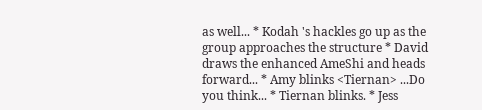as well... * Kodah 's hackles go up as the group approaches the structure * David draws the enhanced AmeShi and heads forward... * Amy blinks <Tiernan> ...Do you think... * Tiernan blinks. * Jess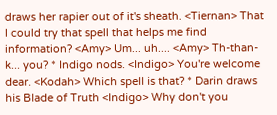draws her rapier out of it's sheath. <Tiernan> That I could try that spell that helps me find information? <Amy> Um... uh.... <Amy> Th-than-k... you? * Indigo nods. <Indigo> You're welcome dear. <Kodah> Which spell is that? * Darin draws his Blade of Truth <Indigo> Why don't you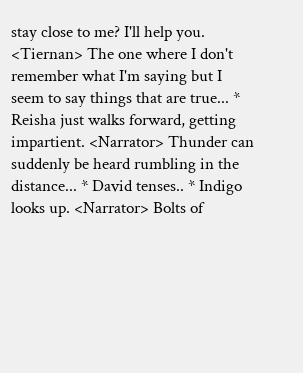stay close to me? I'll help you. <Tiernan> The one where I don't remember what I'm saying but I seem to say things that are true... * Reisha just walks forward, getting impartient. <Narrator> Thunder can suddenly be heard rumbling in the distance... * David tenses.. * Indigo looks up. <Narrator> Bolts of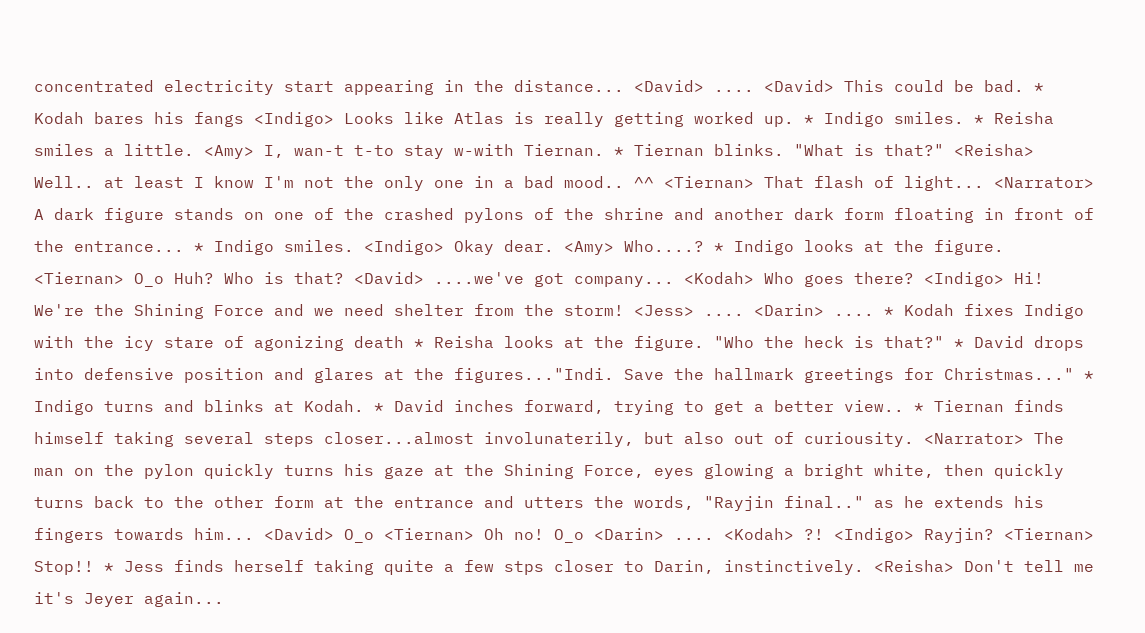concentrated electricity start appearing in the distance... <David> .... <David> This could be bad. * Kodah bares his fangs <Indigo> Looks like Atlas is really getting worked up. * Indigo smiles. * Reisha smiles a little. <Amy> I, wan-t t-to stay w-with Tiernan. * Tiernan blinks. "What is that?" <Reisha> Well.. at least I know I'm not the only one in a bad mood.. ^^ <Tiernan> That flash of light... <Narrator> A dark figure stands on one of the crashed pylons of the shrine and another dark form floating in front of the entrance... * Indigo smiles. <Indigo> Okay dear. <Amy> Who....? * Indigo looks at the figure. <Tiernan> O_o Huh? Who is that? <David> ....we've got company... <Kodah> Who goes there? <Indigo> Hi! We're the Shining Force and we need shelter from the storm! <Jess> .... <Darin> .... * Kodah fixes Indigo with the icy stare of agonizing death * Reisha looks at the figure. "Who the heck is that?" * David drops into defensive position and glares at the figures..."Indi. Save the hallmark greetings for Christmas..." * Indigo turns and blinks at Kodah. * David inches forward, trying to get a better view.. * Tiernan finds himself taking several steps closer...almost involunaterily, but also out of curiousity. <Narrator> The man on the pylon quickly turns his gaze at the Shining Force, eyes glowing a bright white, then quickly turns back to the other form at the entrance and utters the words, "Rayjin final.." as he extends his fingers towards him... <David> O_o <Tiernan> Oh no! O_o <Darin> .... <Kodah> ?! <Indigo> Rayjin? <Tiernan> Stop!! * Jess finds herself taking quite a few stps closer to Darin, instinctively. <Reisha> Don't tell me it's Jeyer again...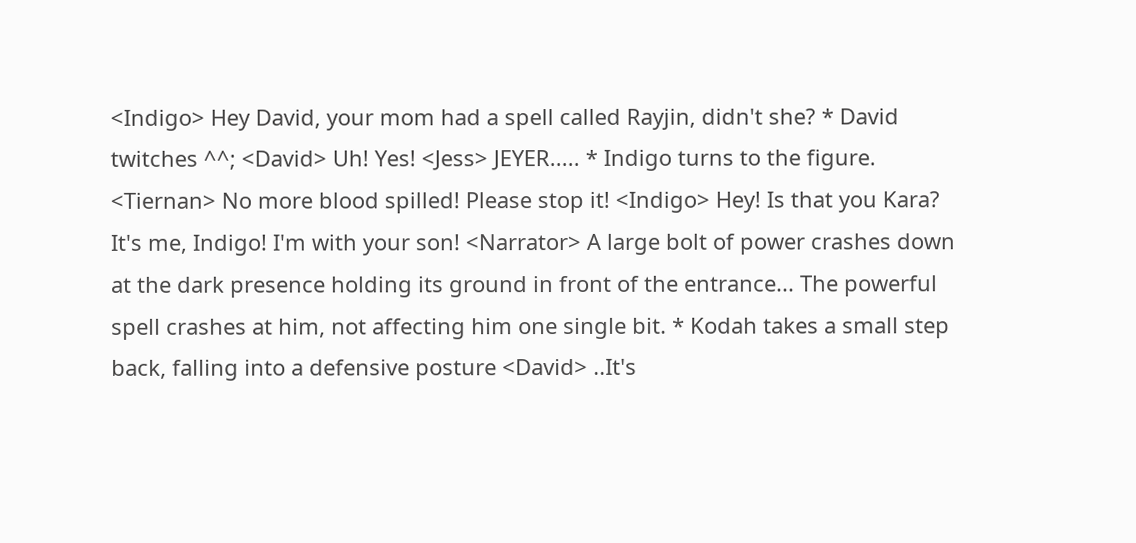<Indigo> Hey David, your mom had a spell called Rayjin, didn't she? * David twitches ^^; <David> Uh! Yes! <Jess> JEYER..... * Indigo turns to the figure. <Tiernan> No more blood spilled! Please stop it! <Indigo> Hey! Is that you Kara? It's me, Indigo! I'm with your son! <Narrator> A large bolt of power crashes down at the dark presence holding its ground in front of the entrance... The powerful spell crashes at him, not affecting him one single bit. * Kodah takes a small step back, falling into a defensive posture <David> ..It's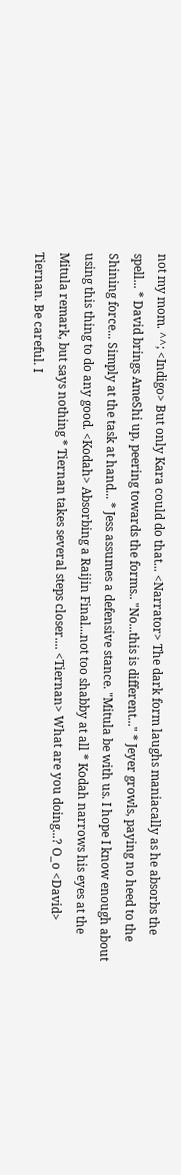not my mom. ^^; <Indigo> But only Kara could do that... <Narrator> The dark form laughs maniacally as he absorbs the spell... * David brings AmeShi up, peering towards the forms.. "No...this is different..." * Jeyer growls, paying no heed to the Shining force... Simply at the task at hand... * Jess assumes a defensive stance. "Mitula be with us. I hope I know enough about using this thing to do any good. <Kodah> Absorbing a Raijin Final...not too shabby at all * Kodah narrows his eyes at the Mitula remark, but says nothing * Tiernan takes several steps closer.... <Tiernan> What are you doing...? O_o <David> Tiernan. Be careful. I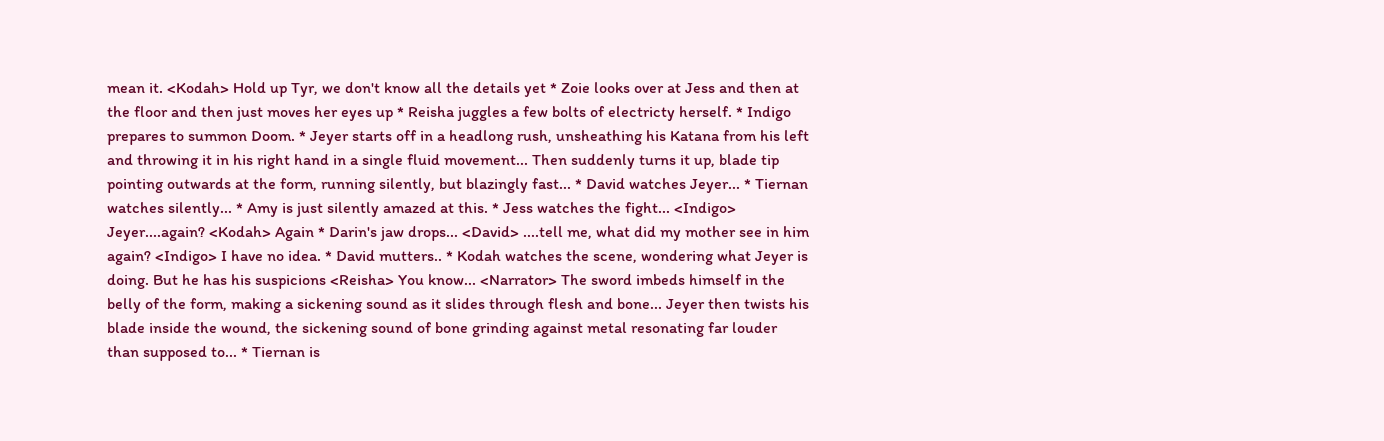mean it. <Kodah> Hold up Tyr, we don't know all the details yet * Zoie looks over at Jess and then at the floor and then just moves her eyes up * Reisha juggles a few bolts of electricty herself. * Indigo prepares to summon Doom. * Jeyer starts off in a headlong rush, unsheathing his Katana from his left and throwing it in his right hand in a single fluid movement... Then suddenly turns it up, blade tip pointing outwards at the form, running silently, but blazingly fast... * David watches Jeyer... * Tiernan watches silently... * Amy is just silently amazed at this. * Jess watches the fight... <Indigo> Jeyer....again? <Kodah> Again * Darin's jaw drops... <David> ....tell me, what did my mother see in him again? <Indigo> I have no idea. * David mutters.. * Kodah watches the scene, wondering what Jeyer is doing. But he has his suspicions <Reisha> You know... <Narrator> The sword imbeds himself in the belly of the form, making a sickening sound as it slides through flesh and bone... Jeyer then twists his blade inside the wound, the sickening sound of bone grinding against metal resonating far louder than supposed to... * Tiernan is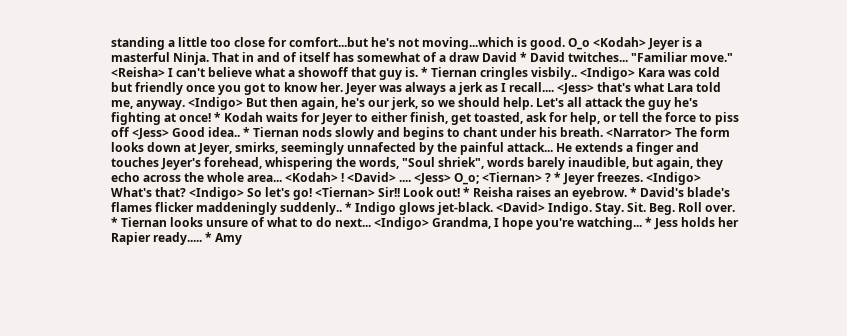standing a little too close for comfort...but he's not moving...which is good. O_o <Kodah> Jeyer is a masterful Ninja. That in and of itself has somewhat of a draw David * David twitches... "Familiar move." <Reisha> I can't believe what a showoff that guy is. * Tiernan cringles visbily.. <Indigo> Kara was cold but friendly once you got to know her. Jeyer was always a jerk as I recall.... <Jess> that's what Lara told me, anyway. <Indigo> But then again, he's our jerk, so we should help. Let's all attack the guy he's fighting at once! * Kodah waits for Jeyer to either finish, get toasted, ask for help, or tell the force to piss off <Jess> Good idea.. * Tiernan nods slowly and begins to chant under his breath. <Narrator> The form looks down at Jeyer, smirks, seemingly unnafected by the painful attack... He extends a finger and touches Jeyer's forehead, whispering the words, "Soul shriek", words barely inaudible, but again, they echo across the whole area... <Kodah> ! <David> .... <Jess> O_o; <Tiernan> ? * Jeyer freezes. <Indigo> What's that? <Indigo> So let's go! <Tiernan> Sir!! Look out! * Reisha raises an eyebrow. * David's blade's flames flicker maddeningly suddenly.. * Indigo glows jet-black. <David> Indigo. Stay. Sit. Beg. Roll over. * Tiernan looks unsure of what to do next... <Indigo> Grandma, I hope you're watching... * Jess holds her Rapier ready..... * Amy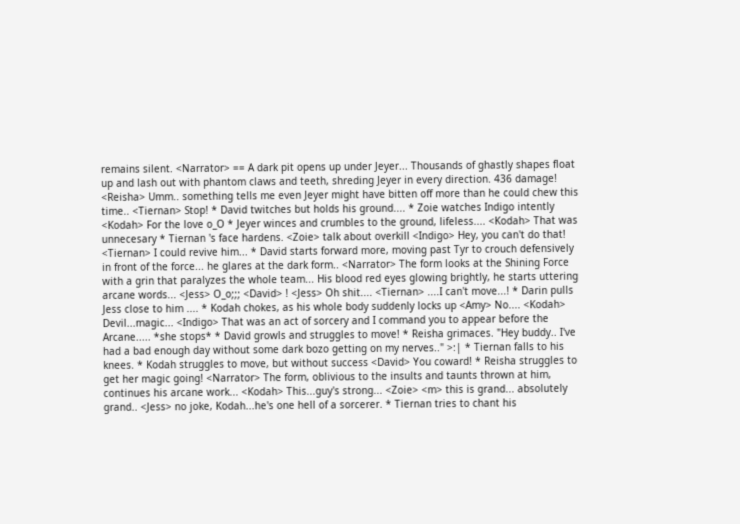remains silent. <Narrator> == A dark pit opens up under Jeyer... Thousands of ghastly shapes float up and lash out with phantom claws and teeth, shreding Jeyer in every direction. 436 damage! <Reisha> Umm.. something tells me even Jeyer might have bitten off more than he could chew this time.. <Tiernan> Stop! * David twitches but holds his ground.... * Zoie watches Indigo intently <Kodah> For the love o_O * Jeyer winces and crumbles to the ground, lifeless.... <Kodah> That was unnecesary * Tiernan 's face hardens. <Zoie> talk about overkill <Indigo> Hey, you can't do that! <Tiernan> I could revive him... * David starts forward more, moving past Tyr to crouch defensively in front of the force... he glares at the dark form.. <Narrator> The form looks at the Shining Force with a grin that paralyzes the whole team... His blood red eyes glowing brightly, he starts uttering arcane words... <Jess> O_o;;; <David> ! <Jess> Oh shit.... <Tiernan> ....I can't move...! * Darin pulls Jess close to him .... * Kodah chokes, as his whole body suddenly locks up <Amy> No.... <Kodah> Devil...magic... <Indigo> That was an act of sorcery and I command you to appear before the Arcane..... *she stops* * David growls and struggles to move! * Reisha grimaces. "Hey buddy.. I've had a bad enough day without some dark bozo getting on my nerves.." >:| * Tiernan falls to his knees. * Kodah struggles to move, but without success <David> You coward! * Reisha struggles to get her magic going! <Narrator> The form, oblivious to the insults and taunts thrown at him, continues his arcane work... <Kodah> This...guy's strong... <Zoie> <m> this is grand... absolutely grand.. <Jess> no joke, Kodah...he's one hell of a sorcerer. * Tiernan tries to chant his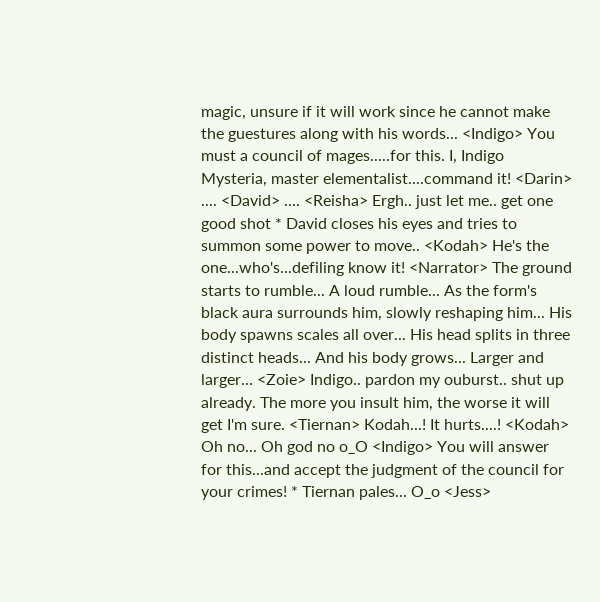magic, unsure if it will work since he cannot make the guestures along with his words... <Indigo> You must a council of mages.....for this. I, Indigo Mysteria, master elementalist....command it! <Darin> .... <David> .... <Reisha> Ergh.. just let me.. get one good shot * David closes his eyes and tries to summon some power to move.. <Kodah> He's the one...who's...defiling know it! <Narrator> The ground starts to rumble... A loud rumble... As the form's black aura surrounds him, slowly reshaping him... His body spawns scales all over... His head splits in three distinct heads... And his body grows... Larger and larger... <Zoie> Indigo.. pardon my ouburst.. shut up already. The more you insult him, the worse it will get I'm sure. <Tiernan> Kodah...! It hurts....! <Kodah> Oh no... Oh god no o_O <Indigo> You will answer for this...and accept the judgment of the council for your crimes! * Tiernan pales... O_o <Jess>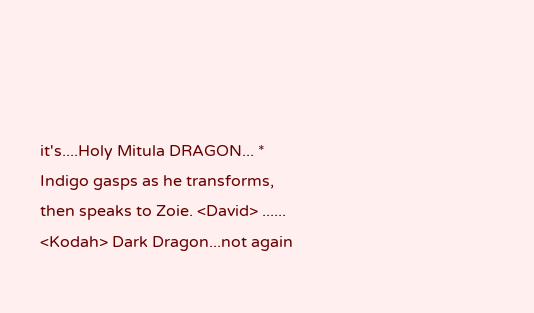it's....Holy Mitula DRAGON... * Indigo gasps as he transforms, then speaks to Zoie. <David> ...... <Kodah> Dark Dragon...not again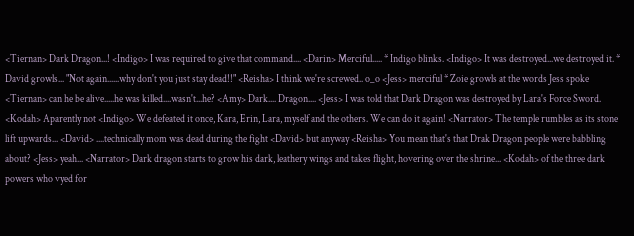<Tiernan> Dark Dragon...! <Indigo> I was required to give that command.... <Darin> Merciful..... * Indigo blinks. <Indigo> It was destroyed...we destroyed it. * David growls... "Not again......why don't you just stay dead!!" <Reisha> I think we're screwed.. o_o <Jess> merciful * Zoie growls at the words Jess spoke <Tiernan> can he be alive.....he was killed....wasn't...he? <Amy> Dark.... Dragon.... <Jess> I was told that Dark Dragon was destroyed by Lara's Force Sword. <Kodah> Aparently not <Indigo> We defeated it once, Kara, Erin, Lara, myself and the others. We can do it again! <Narrator> The temple rumbles as its stone lift upwards... <David> ....technically mom was dead during the fight <David> but anyway <Reisha> You mean that's that Drak Dragon people were babbling about? <Jess> yeah... <Narrator> Dark dragon starts to grow his dark, leathery wings and takes flight, hovering over the shrine... <Kodah> of the three dark powers who vyed for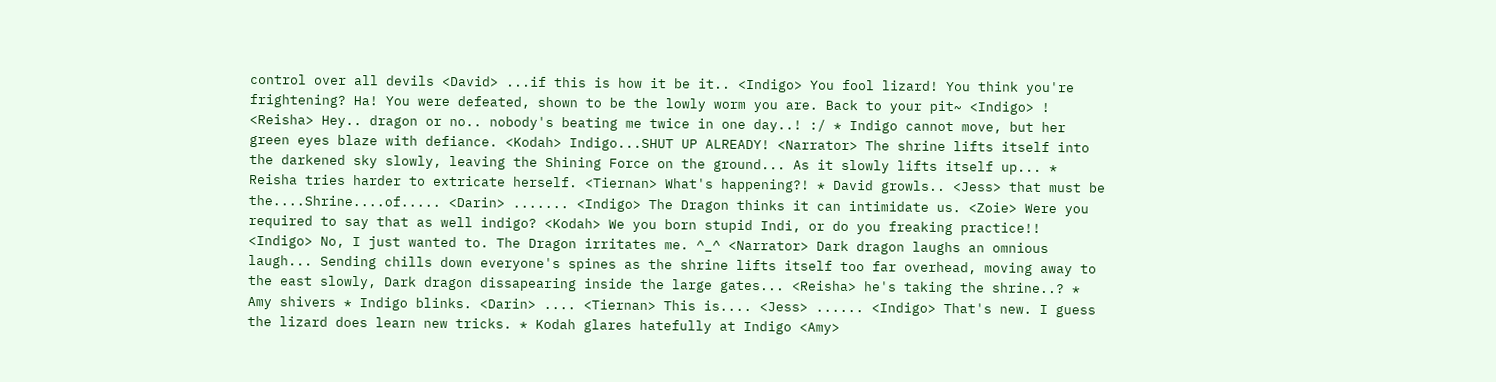control over all devils <David> ...if this is how it be it.. <Indigo> You fool lizard! You think you're frightening? Ha! You were defeated, shown to be the lowly worm you are. Back to your pit~ <Indigo> ! <Reisha> Hey.. dragon or no.. nobody's beating me twice in one day..! :/ * Indigo cannot move, but her green eyes blaze with defiance. <Kodah> Indigo...SHUT UP ALREADY! <Narrator> The shrine lifts itself into the darkened sky slowly, leaving the Shining Force on the ground... As it slowly lifts itself up... * Reisha tries harder to extricate herself. <Tiernan> What's happening?! * David growls.. <Jess> that must be the....Shrine....of..... <Darin> ....... <Indigo> The Dragon thinks it can intimidate us. <Zoie> Were you required to say that as well indigo? <Kodah> We you born stupid Indi, or do you freaking practice!! <Indigo> No, I just wanted to. The Dragon irritates me. ^_^ <Narrator> Dark dragon laughs an omnious laugh... Sending chills down everyone's spines as the shrine lifts itself too far overhead, moving away to the east slowly, Dark dragon dissapearing inside the large gates... <Reisha> he's taking the shrine..? * Amy shivers * Indigo blinks. <Darin> .... <Tiernan> This is.... <Jess> ...... <Indigo> That's new. I guess the lizard does learn new tricks. * Kodah glares hatefully at Indigo <Amy>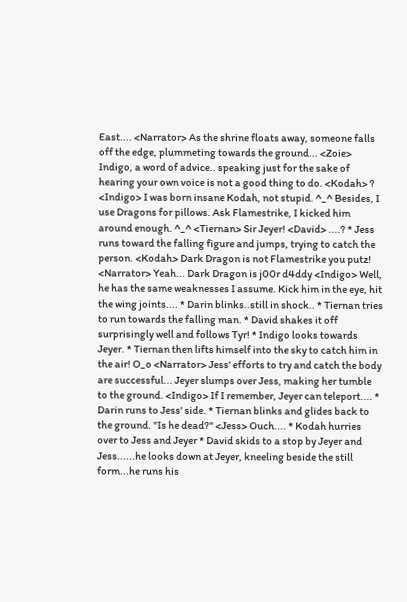East.... <Narrator> As the shrine floats away, someone falls off the edge, plummeting towards the ground... <Zoie> Indigo, a word of advice.. speaking just for the sake of hearing your own voice is not a good thing to do. <Kodah> ? <Indigo> I was born insane Kodah, not stupid. ^_^ Besides, I use Dragons for pillows. Ask Flamestrike, I kicked him around enough. ^_^ <Tiernan> Sir Jeyer! <David> ....? * Jess runs toward the falling figure and jumps, trying to catch the person. <Kodah> Dark Dragon is not Flamestrike you putz! <Narrator> Yeah... Dark Dragon is j00r d4ddy <Indigo> Well, he has the same weaknesses I assume. Kick him in the eye, hit the wing joints.... * Darin blinks..still in shock.. * Tiernan tries to run towards the falling man. * David shakes it off surprisingly well and follows Tyr! * Indigo looks towards Jeyer. * Tiernan then lifts himself into the sky to catch him in the air! O_o <Narrator> Jess' efforts to try and catch the body are successful... Jeyer slumps over Jess, making her tumble to the ground. <Indigo> If I remember, Jeyer can teleport.... * Darin runs to Jess' side. * Tiernan blinks and glides back to the ground. "Is he dead?" <Jess> Ouch.... * Kodah hurries over to Jess and Jeyer * David skids to a stop by Jeyer and Jess......he looks down at Jeyer, kneeling beside the still form...he runs his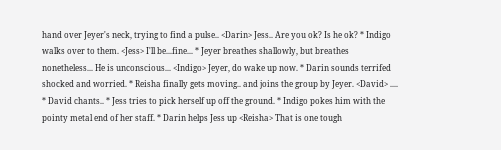hand over Jeyer's neck, trying to find a pulse.. <Darin> Jess.. Are you ok? Is he ok? * Indigo walks over to them. <Jess> I'll be...fine... * Jeyer breathes shallowly, but breathes nonetheless... He is unconscious... <Indigo> Jeyer, do wake up now. * Darin sounds terrifed shocked and worried. * Reisha finally gets moving.. and joins the group by Jeyer. <David> .... * David chants.. * Jess tries to pick herself up off the ground. * Indigo pokes him with the pointy metal end of her staff. * Darin helps Jess up <Reisha> That is one tough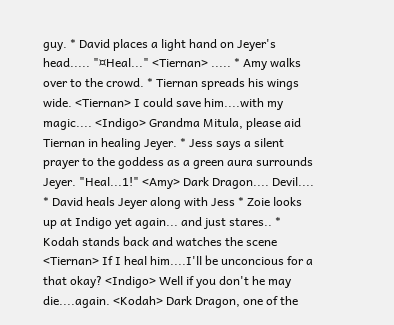guy. * David places a light hand on Jeyer's head..... "¤Heal..." <Tiernan> ..... * Amy walks over to the crowd. * Tiernan spreads his wings wide. <Tiernan> I could save him....with my magic.... <Indigo> Grandma Mitula, please aid Tiernan in healing Jeyer. * Jess says a silent prayer to the goddess as a green aura surrounds Jeyer. "Heal...1!" <Amy> Dark Dragon.... Devil.... * David heals Jeyer along with Jess * Zoie looks up at Indigo yet again... and just stares.. * Kodah stands back and watches the scene <Tiernan> If I heal him....I'll be unconcious for a that okay? <Indigo> Well if you don't he may die....again. <Kodah> Dark Dragon, one of the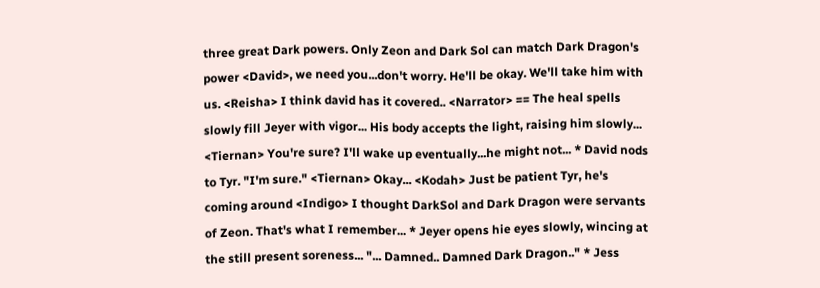three great Dark powers. Only Zeon and Dark Sol can match Dark Dragon's power <David>, we need you...don't worry. He'll be okay. We'll take him with us. <Reisha> I think david has it covered.. <Narrator> == The heal spells slowly fill Jeyer with vigor... His body accepts the light, raising him slowly... <Tiernan> You're sure? I'll wake up eventually...he might not... * David nods to Tyr. "I'm sure." <Tiernan> Okay... <Kodah> Just be patient Tyr, he's coming around <Indigo> I thought DarkSol and Dark Dragon were servants of Zeon. That's what I remember... * Jeyer opens hie eyes slowly, wincing at the still present soreness... "... Damned.. Damned Dark Dragon.." * Jess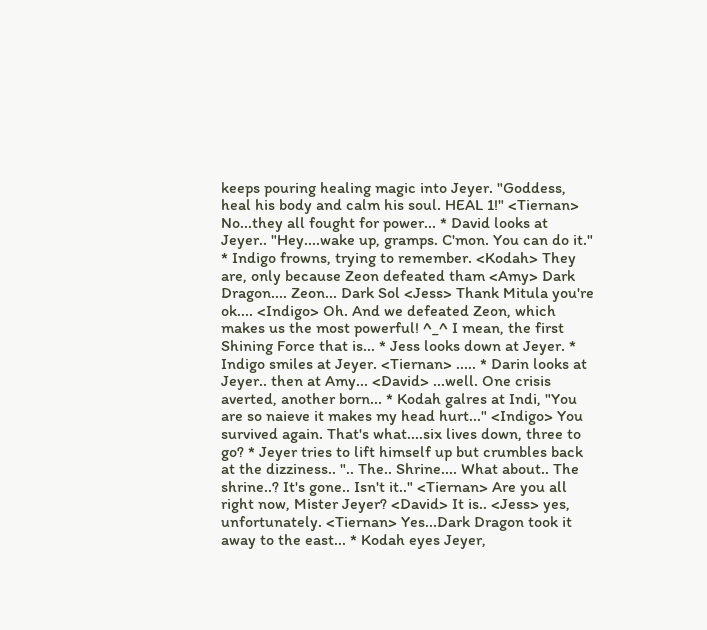keeps pouring healing magic into Jeyer. "Goddess, heal his body and calm his soul. HEAL 1!" <Tiernan> No...they all fought for power... * David looks at Jeyer.. "Hey....wake up, gramps. C'mon. You can do it." * Indigo frowns, trying to remember. <Kodah> They are, only because Zeon defeated tham <Amy> Dark Dragon.... Zeon... Dark Sol <Jess> Thank Mitula you're ok.... <Indigo> Oh. And we defeated Zeon, which makes us the most powerful! ^_^ I mean, the first Shining Force that is... * Jess looks down at Jeyer. * Indigo smiles at Jeyer. <Tiernan> ..... * Darin looks at Jeyer.. then at Amy... <David> ...well. One crisis averted, another born... * Kodah galres at Indi, "You are so naieve it makes my head hurt..." <Indigo> You survived again. That's what....six lives down, three to go? * Jeyer tries to lift himself up but crumbles back at the dizziness.. ".. The.. Shrine.... What about.. The shrine..? It's gone.. Isn't it.." <Tiernan> Are you all right now, Mister Jeyer? <David> It is.. <Jess> yes, unfortunately. <Tiernan> Yes...Dark Dragon took it away to the east... * Kodah eyes Jeyer,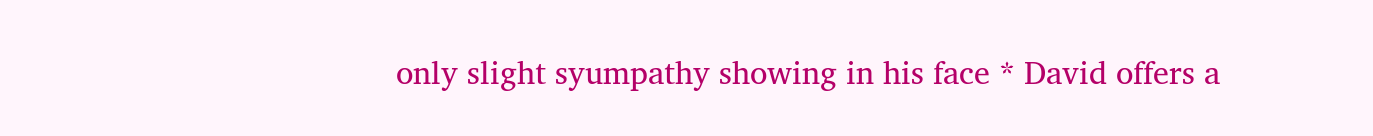only slight syumpathy showing in his face * David offers a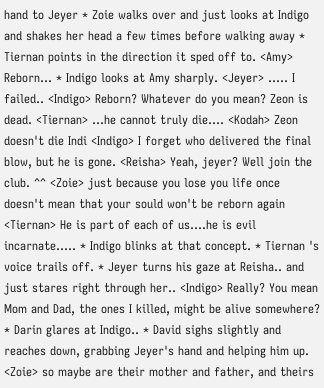hand to Jeyer * Zoie walks over and just looks at Indigo and shakes her head a few times before walking away * Tiernan points in the direction it sped off to. <Amy> Reborn... * Indigo looks at Amy sharply. <Jeyer> ..... I failed.. <Indigo> Reborn? Whatever do you mean? Zeon is dead. <Tiernan> ...he cannot truly die.... <Kodah> Zeon doesn't die Indi <Indigo> I forget who delivered the final blow, but he is gone. <Reisha> Yeah, jeyer? Well join the club. ^^ <Zoie> just because you lose you life once doesn't mean that your sould won't be reborn again <Tiernan> He is part of each of us....he is evil incarnate..... * Indigo blinks at that concept. * Tiernan 's voice trails off. * Jeyer turns his gaze at Reisha.. and just stares right through her.. <Indigo> Really? You mean Mom and Dad, the ones I killed, might be alive somewhere? * Darin glares at Indigo.. * David sighs slightly and reaches down, grabbing Jeyer's hand and helping him up. <Zoie> so maybe are their mother and father, and theirs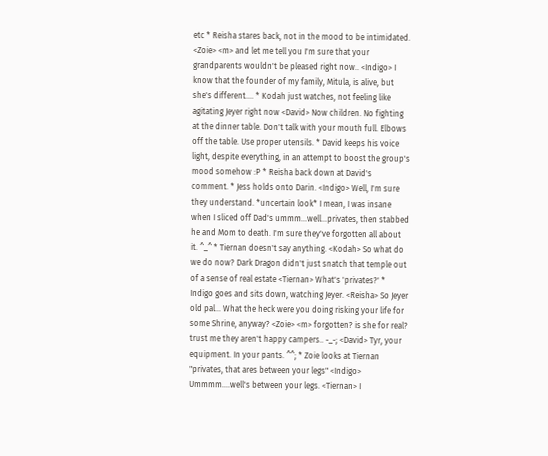etc * Reisha stares back, not in the mood to be intimidated. <Zoie> <m> and let me tell you I'm sure that your grandparents wouldn't be pleased right now.. <Indigo> I know that the founder of my family, Mitula, is alive, but she's different.... * Kodah just watches, not feeling like agitating Jeyer right now <David> Now children. No fighting at the dinner table. Don't talk with your mouth full. Elbows off the table. Use proper utensils. * David keeps his voice light, despite everything, in an attempt to boost the group's mood somehow :P * Reisha back down at David's comment. * Jess holds onto Darin. <Indigo> Well, I'm sure they understand. *uncertain look* I mean, I was insane when I sliced off Dad's ummm...well...privates, then stabbed he and Mom to death. I'm sure they've forgotten all about it. ^_^ * Tiernan doesn't say anything. <Kodah> So what do we do now? Dark Dragon didn't just snatch that temple out of a sense of real estate <Tiernan> What's 'privates?' * Indigo goes and sits down, watching Jeyer. <Reisha> So Jeyer old pal... What the heck were you doing risking your life for some Shrine, anyway? <Zoie> <m> forgotten? is she for real? trust me they aren't happy campers.. -_-; <David> Tyr, your equipment. In your pants. ^^; * Zoie looks at Tiernan "privates, that ares between your legs" <Indigo> Ummmm....well's between your legs. <Tiernan> I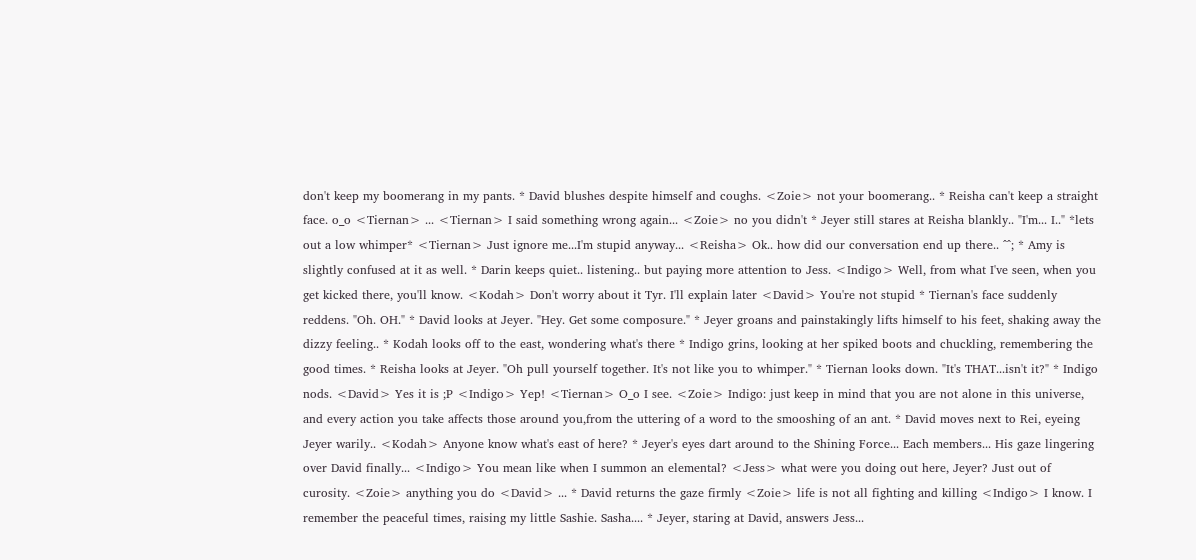don't keep my boomerang in my pants. * David blushes despite himself and coughs. <Zoie> not your boomerang.. * Reisha can't keep a straight face. o_o <Tiernan> ... <Tiernan> I said something wrong again... <Zoie> no you didn't * Jeyer still stares at Reisha blankly.. "I'm... I.." *lets out a low whimper* <Tiernan> Just ignore me...I'm stupid anyway... <Reisha> Ok.. how did our conversation end up there.. ^^; * Amy is slightly confused at it as well. * Darin keeps quiet.. listening.. but paying more attention to Jess. <Indigo> Well, from what I've seen, when you get kicked there, you'll know. <Kodah> Don't worry about it Tyr. I'll explain later <David> You're not stupid * Tiernan's face suddenly reddens. "Oh. OH." * David looks at Jeyer. "Hey. Get some composure." * Jeyer groans and painstakingly lifts himself to his feet, shaking away the dizzy feeling.. * Kodah looks off to the east, wondering what's there * Indigo grins, looking at her spiked boots and chuckling, remembering the good times. * Reisha looks at Jeyer. "Oh pull yourself together. It's not like you to whimper." * Tiernan looks down. "It's THAT...isn't it?" * Indigo nods. <David> Yes it is ;P <Indigo> Yep! <Tiernan> O_o I see. <Zoie> Indigo: just keep in mind that you are not alone in this universe, and every action you take affects those around you,from the uttering of a word to the smooshing of an ant. * David moves next to Rei, eyeing Jeyer warily.. <Kodah> Anyone know what's east of here? * Jeyer's eyes dart around to the Shining Force... Each members... His gaze lingering over David finally... <Indigo> You mean like when I summon an elemental? <Jess> what were you doing out here, Jeyer? Just out of curosity. <Zoie> anything you do <David> ... * David returns the gaze firmly <Zoie> life is not all fighting and killing <Indigo> I know. I remember the peaceful times, raising my little Sashie. Sasha.... * Jeyer, staring at David, answers Jess...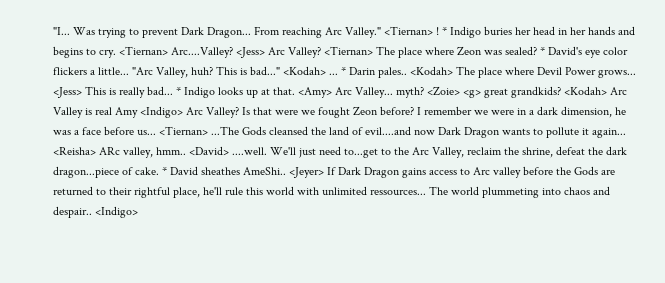"I... Was trying to prevent Dark Dragon... From reaching Arc Valley." <Tiernan> ! * Indigo buries her head in her hands and begins to cry. <Tiernan> Arc....Valley? <Jess> Arc Valley? <Tiernan> The place where Zeon was sealed? * David's eye color flickers a little... "Arc Valley, huh? This is bad..." <Kodah> ... * Darin pales.. <Kodah> The place where Devil Power grows... <Jess> This is really bad... * Indigo looks up at that. <Amy> Arc Valley... myth? <Zoie> <g> great grandkids? <Kodah> Arc Valley is real Amy <Indigo> Arc Valley? Is that were we fought Zeon before? I remember we were in a dark dimension, he was a face before us... <Tiernan> ...The Gods cleansed the land of evil....and now Dark Dragon wants to pollute it again... <Reisha> ARc valley, hmm.. <David> ....well. We'll just need to...get to the Arc Valley, reclaim the shrine, defeat the dark dragon...piece of cake. * David sheathes AmeShi.. <Jeyer> If Dark Dragon gains access to Arc valley before the Gods are returned to their rightful place, he'll rule this world with unlimited ressources... The world plummeting into chaos and despair.. <Indigo>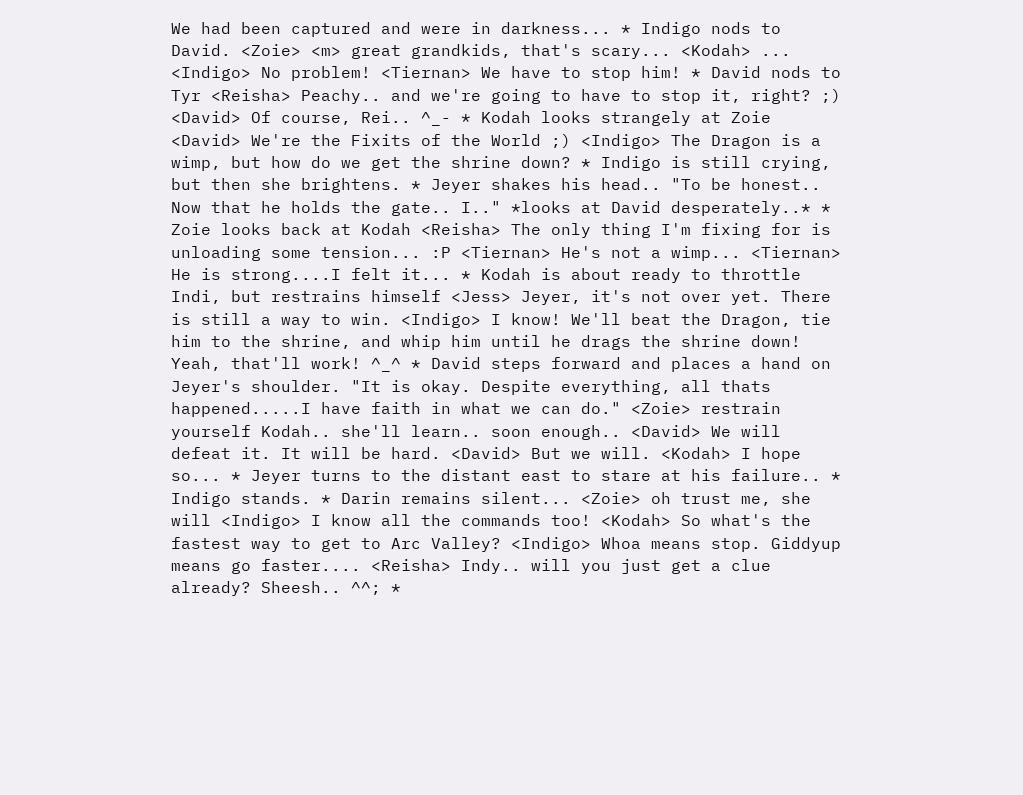We had been captured and were in darkness... * Indigo nods to David. <Zoie> <m> great grandkids, that's scary... <Kodah> ... <Indigo> No problem! <Tiernan> We have to stop him! * David nods to Tyr <Reisha> Peachy.. and we're going to have to stop it, right? ;) <David> Of course, Rei.. ^_- * Kodah looks strangely at Zoie <David> We're the Fixits of the World ;) <Indigo> The Dragon is a wimp, but how do we get the shrine down? * Indigo is still crying, but then she brightens. * Jeyer shakes his head.. "To be honest.. Now that he holds the gate.. I.." *looks at David desperately..* * Zoie looks back at Kodah <Reisha> The only thing I'm fixing for is unloading some tension... :P <Tiernan> He's not a wimp... <Tiernan> He is strong....I felt it... * Kodah is about ready to throttle Indi, but restrains himself <Jess> Jeyer, it's not over yet. There is still a way to win. <Indigo> I know! We'll beat the Dragon, tie him to the shrine, and whip him until he drags the shrine down! Yeah, that'll work! ^_^ * David steps forward and places a hand on Jeyer's shoulder. "It is okay. Despite everything, all thats happened.....I have faith in what we can do." <Zoie> restrain yourself Kodah.. she'll learn.. soon enough.. <David> We will defeat it. It will be hard. <David> But we will. <Kodah> I hope so... * Jeyer turns to the distant east to stare at his failure.. * Indigo stands. * Darin remains silent... <Zoie> oh trust me, she will <Indigo> I know all the commands too! <Kodah> So what's the fastest way to get to Arc Valley? <Indigo> Whoa means stop. Giddyup means go faster.... <Reisha> Indy.. will you just get a clue already? Sheesh.. ^^; *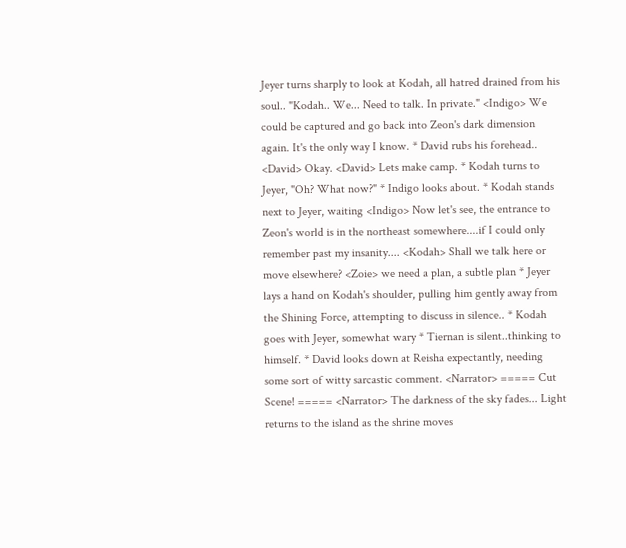Jeyer turns sharply to look at Kodah, all hatred drained from his soul.. "Kodah.. We... Need to talk. In private." <Indigo> We could be captured and go back into Zeon's dark dimension again. It's the only way I know. * David rubs his forehead.. <David> Okay. <David> Lets make camp. * Kodah turns to Jeyer, "Oh? What now?" * Indigo looks about. * Kodah stands next to Jeyer, waiting <Indigo> Now let's see, the entrance to Zeon's world is in the northeast somewhere....if I could only remember past my insanity.... <Kodah> Shall we talk here or move elsewhere? <Zoie> we need a plan, a subtle plan * Jeyer lays a hand on Kodah's shoulder, pulling him gently away from the Shining Force, attempting to discuss in silence.. * Kodah goes with Jeyer, somewhat wary * Tiernan is silent..thinking to himself. * David looks down at Reisha expectantly, needing some sort of witty sarcastic comment. <Narrator> ===== Cut Scene! ===== <Narrator> The darkness of the sky fades... Light returns to the island as the shrine moves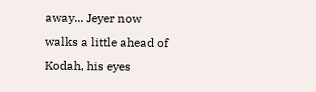away... Jeyer now walks a little ahead of Kodah, his eyes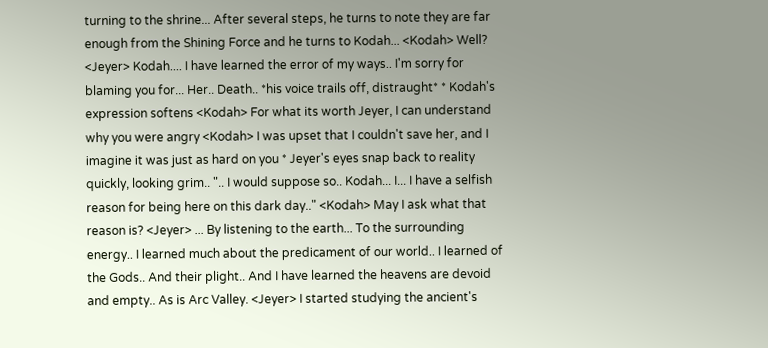turning to the shrine... After several steps, he turns to note they are far enough from the Shining Force and he turns to Kodah... <Kodah> Well? <Jeyer> Kodah.... I have learned the error of my ways.. I'm sorry for blaming you for... Her.. Death.. *his voice trails off, distraught* * Kodah's expression softens <Kodah> For what its worth Jeyer, I can understand why you were angry <Kodah> I was upset that I couldn't save her, and I imagine it was just as hard on you * Jeyer's eyes snap back to reality quickly, looking grim.. ".. I would suppose so.. Kodah... I... I have a selfish reason for being here on this dark day.." <Kodah> May I ask what that reason is? <Jeyer> ... By listening to the earth... To the surrounding energy.. I learned much about the predicament of our world.. I learned of the Gods.. And their plight.. And I have learned the heavens are devoid and empty.. As is Arc Valley. <Jeyer> I started studying the ancient's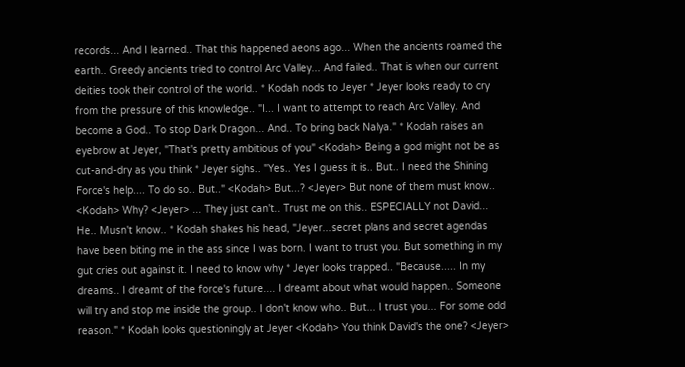records... And I learned.. That this happened aeons ago... When the ancients roamed the earth.. Greedy ancients tried to control Arc Valley... And failed.. That is when our current deities took their control of the world.. * Kodah nods to Jeyer * Jeyer looks ready to cry from the pressure of this knowledge.. "I... I want to attempt to reach Arc Valley. And become a God.. To stop Dark Dragon... And.. To bring back Nalya." * Kodah raises an eyebrow at Jeyer, "That's pretty ambitious of you" <Kodah> Being a god might not be as cut-and-dry as you think * Jeyer sighs.. "Yes.. Yes I guess it is.. But.. I need the Shining Force's help.... To do so.. But.." <Kodah> But...? <Jeyer> But none of them must know.. <Kodah> Why? <Jeyer> ... They just can't.. Trust me on this.. ESPECIALLY not David... He.. Musn't know.. * Kodah shakes his head, "Jeyer...secret plans and secret agendas have been biting me in the ass since I was born. I want to trust you. But something in my gut cries out against it. I need to know why * Jeyer looks trapped.. "Because..... In my dreams.. I dreamt of the force's future.... I dreamt about what would happen.. Someone will try and stop me inside the group.. I don't know who.. But... I trust you... For some odd reason." * Kodah looks questioningly at Jeyer <Kodah> You think David's the one? <Jeyer>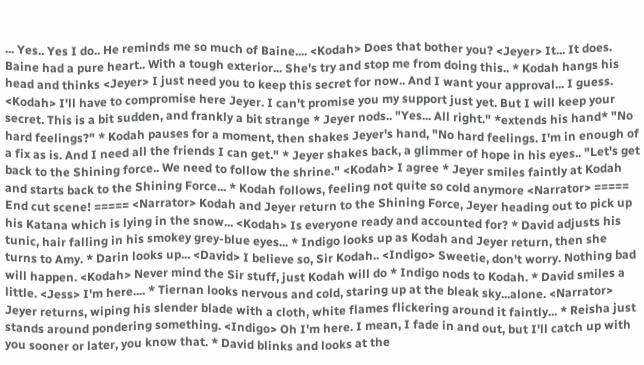... Yes.. Yes I do.. He reminds me so much of Baine.... <Kodah> Does that bother you? <Jeyer> It... It does. Baine had a pure heart.. With a tough exterior... She's try and stop me from doing this.. * Kodah hangs his head and thinks <Jeyer> I just need you to keep this secret for now.. And I want your approval... I guess. <Kodah> I'll have to compromise here Jeyer. I can't promise you my support just yet. But I will keep your secret. This is a bit sudden, and frankly a bit strange * Jeyer nods.. "Yes... All right." *extends his hand* "No hard feelings?" * Kodah pauses for a moment, then shakes Jeyer's hand, "No hard feelings. I'm in enough of a fix as is. And I need all the friends I can get." * Jeyer shakes back, a glimmer of hope in his eyes.. "Let's get back to the Shining force.. We need to follow the shrine." <Kodah> I agree * Jeyer smiles faintly at Kodah and starts back to the Shining Force... * Kodah follows, feeling not quite so cold anymore <Narrator> ===== End cut scene! ===== <Narrator> Kodah and Jeyer return to the Shining Force, Jeyer heading out to pick up his Katana which is lying in the snow... <Kodah> Is everyone ready and accounted for? * David adjusts his tunic, hair falling in his smokey grey-blue eyes... * Indigo looks up as Kodah and Jeyer return, then she turns to Amy. * Darin looks up... <David> I believe so, Sir Kodah.. <Indigo> Sweetie, don't worry. Nothing bad will happen. <Kodah> Never mind the Sir stuff, just Kodah will do * Indigo nods to Kodah. * David smiles a little. <Jess> I'm here.... * Tiernan looks nervous and cold, staring up at the bleak sky...alone. <Narrator> Jeyer returns, wiping his slender blade with a cloth, white flames flickering around it faintly... * Reisha just stands around pondering something. <Indigo> Oh I'm here. I mean, I fade in and out, but I'll catch up with you sooner or later, you know that. * David blinks and looks at the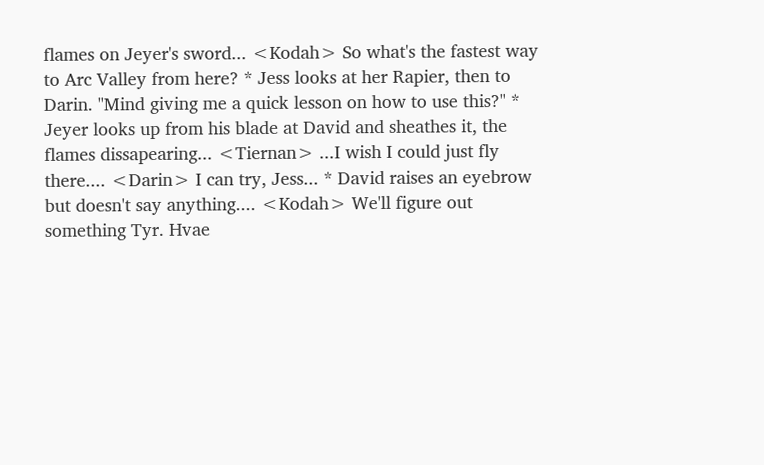flames on Jeyer's sword... <Kodah> So what's the fastest way to Arc Valley from here? * Jess looks at her Rapier, then to Darin. "Mind giving me a quick lesson on how to use this?" * Jeyer looks up from his blade at David and sheathes it, the flames dissapearing... <Tiernan> ...I wish I could just fly there.... <Darin> I can try, Jess... * David raises an eyebrow but doesn't say anything.... <Kodah> We'll figure out something Tyr. Hvae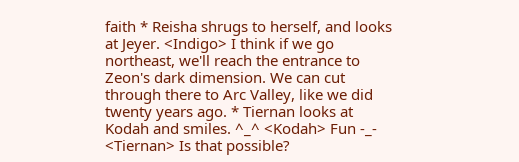faith * Reisha shrugs to herself, and looks at Jeyer. <Indigo> I think if we go northeast, we'll reach the entrance to Zeon's dark dimension. We can cut through there to Arc Valley, like we did twenty years ago. * Tiernan looks at Kodah and smiles. ^_^ <Kodah> Fun -_- <Tiernan> Is that possible?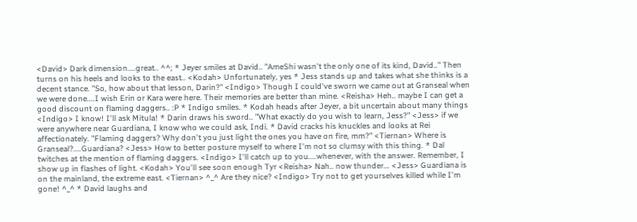<David> Dark dimension....great.. ^^; * Jeyer smiles at David.. "AmeShi wasn't the only one of its kind, David.." Then turns on his heels and looks to the east.. <Kodah> Unfortunately, yes * Jess stands up and takes what she thinks is a decent stance. "So, how about that lesson, Darin?" <Indigo> Though I could've sworn we came out at Granseal when we were done....I wish Erin or Kara were here. Their memories are better than mine. <Reisha> Heh.. maybe I can get a good discount on flaming daggers.. :P * Indigo smiles. * Kodah heads after Jeyer, a bit uncertain about many things <Indigo> I know! I'll ask Mitula! * Darin draws his sword.. "What exactly do you wish to learn, Jess?" <Jess> if we were anywhere near Guardiana, I know who we could ask, Indi. * David cracks his knuckles and looks at Rei affectionately. "Flaming daggers? Why don't you just light the ones you have on fire, mm?" <Tiernan> Where is Granseal?....Guardiana? <Jess> How to better posture myself to where I'm not so clumsy with this thing. * Dal twitches at the mention of flaming daggers. <Indigo> I'll catch up to you....whenever, with the answer. Remember, I show up in flashes of light. <Kodah> You'll see soon enough Tyr <Reisha> Nah.. now thunder... <Jess> Guardiana is on the mainland, the extreme east. <Tiernan> ^_^ Are they nice? <Indigo> Try not to get yourselves killed while I'm gone! ^_^ * David laughs and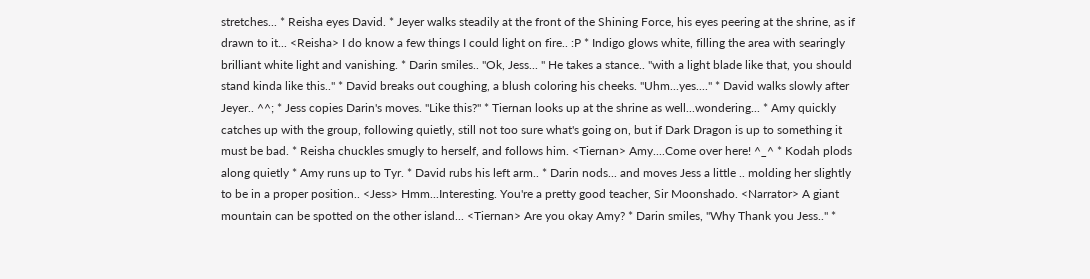stretches... * Reisha eyes David. * Jeyer walks steadily at the front of the Shining Force, his eyes peering at the shrine, as if drawn to it... <Reisha> I do know a few things I could light on fire.. :P * Indigo glows white, filling the area with searingly brilliant white light and vanishing. * Darin smiles.. "Ok, Jess... " He takes a stance.. "with a light blade like that, you should stand kinda like this.." * David breaks out coughing, a blush coloring his cheeks. "Uhm...yes...." * David walks slowly after Jeyer.. ^^; * Jess copies Darin's moves. "Like this?" * Tiernan looks up at the shrine as well...wondering... * Amy quickly catches up with the group, following quietly, still not too sure what's going on, but if Dark Dragon is up to something it must be bad. * Reisha chuckles smugly to herself, and follows him. <Tiernan> Amy....Come over here! ^_^ * Kodah plods along quietly * Amy runs up to Tyr. * David rubs his left arm.. * Darin nods... and moves Jess a little .. molding her slightly to be in a proper position.. <Jess> Hmm...Interesting. You're a pretty good teacher, Sir Moonshado. <Narrator> A giant mountain can be spotted on the other island... <Tiernan> Are you okay Amy? * Darin smiles, "Why Thank you Jess.." *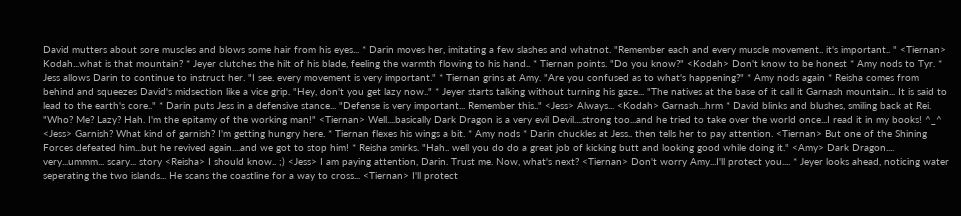David mutters about sore muscles and blows some hair from his eyes... * Darin moves her, imitating a few slashes and whatnot. "Remember each and every muscle movement.. it's important.. " <Tiernan> Kodah...what is that mountain? * Jeyer clutches the hilt of his blade, feeling the warmth flowing to his hand.. * Tiernan points. "Do you know?" <Kodah> Don't know to be honest * Amy nods to Tyr. * Jess allows Darin to continue to instruct her. "I see. every movement is very important." * Tiernan grins at Amy. "Are you confused as to what's happening?" * Amy nods again * Reisha comes from behind and squeezes David's midsection like a vice grip. "Hey, don't you get lazy now.." * Jeyer starts talking without turning his gaze... "The natives at the base of it call it Garnash mountain... It is said to lead to the earth's core.." * Darin puts Jess in a defensive stance... "Defense is very important... Remember this.." <Jess> Always... <Kodah> Garnash...hrm * David blinks and blushes, smiling back at Rei. "Who? Me? Lazy? Hah. I'm the epitamy of the working man!" <Tiernan> Well....basically Dark Dragon is a very evil Devil....strong too...and he tried to take over the world once...I read it in my books! ^_^ <Jess> Garnish? What kind of garnish? I'm getting hungry here. * Tiernan flexes his wings a bit. * Amy nods * Darin chuckles at Jess.. then tells her to pay attention. <Tiernan> But one of the Shining Forces defeated him...but he revived again....and we got to stop him! * Reisha smirks. "Hah.. well you do do a great job of kicking butt and looking good while doing it." <Amy> Dark Dragon.... very...ummm... scary... story <Reisha> I should know.. ;) <Jess> I am paying attention, Darin. Trust me. Now, what's next? <Tiernan> Don't worry Amy...I'll protect you.... * Jeyer looks ahead, noticing water seperating the two islands... He scans the coastline for a way to cross... <Tiernan> I'll protect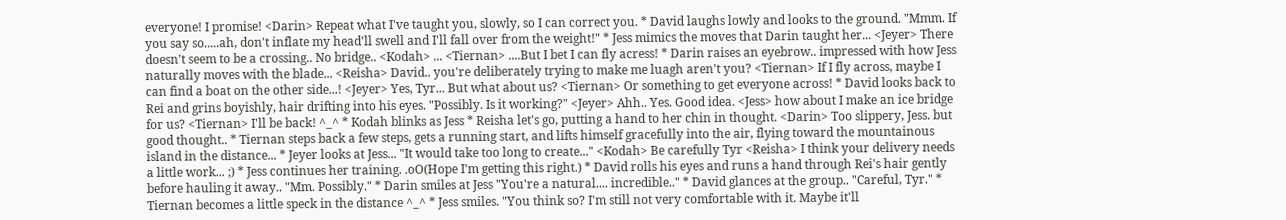everyone! I promise! <Darin> Repeat what I've taught you, slowly, so I can correct you. * David laughs lowly and looks to the ground. "Mmm. If you say so.....ah, don't inflate my head'll swell and I'll fall over from the weight!" * Jess mimics the moves that Darin taught her... <Jeyer> There doesn't seem to be a crossing.. No bridge.. <Kodah> ... <Tiernan> ....But I bet I can fly acress! * Darin raises an eyebrow.. impressed with how Jess naturally moves with the blade... <Reisha> David.. you're deliberately trying to make me luagh aren't you? <Tiernan> If I fly across, maybe I can find a boat on the other side...! <Jeyer> Yes, Tyr... But what about us? <Tiernan> Or something to get everyone across! * David looks back to Rei and grins boyishly, hair drifting into his eyes. "Possibly. Is it working?" <Jeyer> Ahh.. Yes. Good idea. <Jess> how about I make an ice bridge for us? <Tiernan> I'll be back! ^_^ * Kodah blinks as Jess * Reisha let's go, putting a hand to her chin in thought. <Darin> Too slippery, Jess. but good thought.. * Tiernan steps back a few steps, gets a running start, and lifts himself gracefully into the air, flying toward the mountainous island in the distance... * Jeyer looks at Jess... "It would take too long to create..." <Kodah> Be carefully Tyr <Reisha> I think your delivery needs a little work... ;) * Jess continues her training. .oO(Hope I'm getting this right.) * David rolls his eyes and runs a hand through Rei's hair gently before hauling it away.. "Mm. Possibly." * Darin smiles at Jess "You're a natural.... incredible.." * David glances at the group.. "Careful, Tyr." * Tiernan becomes a little speck in the distance ^_^ * Jess smiles. "You think so? I'm still not very comfortable with it. Maybe it'll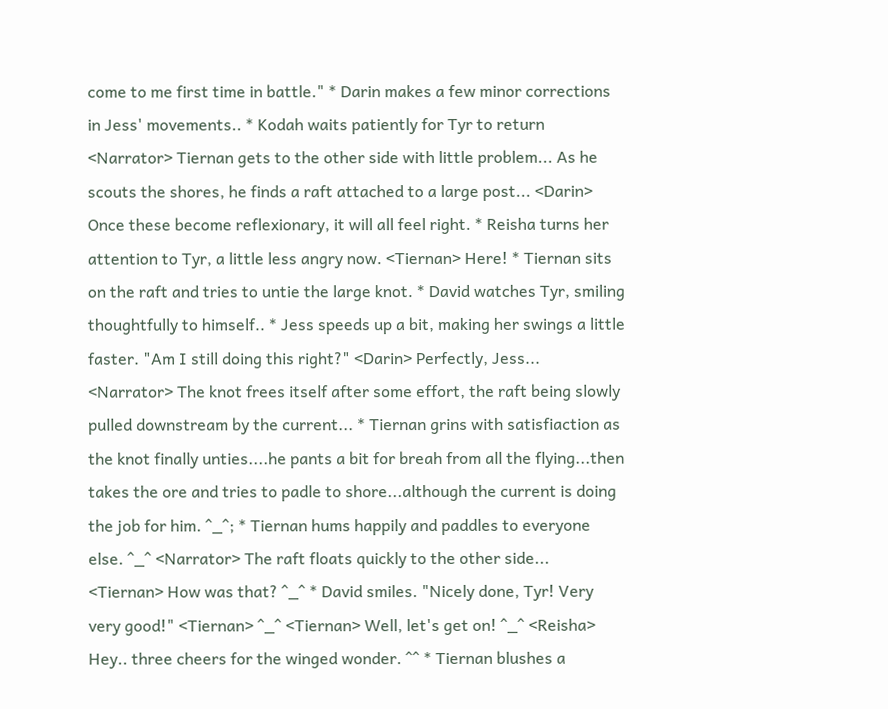come to me first time in battle." * Darin makes a few minor corrections in Jess' movements.. * Kodah waits patiently for Tyr to return <Narrator> Tiernan gets to the other side with little problem... As he scouts the shores, he finds a raft attached to a large post... <Darin> Once these become reflexionary, it will all feel right. * Reisha turns her attention to Tyr, a little less angry now. <Tiernan> Here! * Tiernan sits on the raft and tries to untie the large knot. * David watches Tyr, smiling thoughtfully to himself.. * Jess speeds up a bit, making her swings a little faster. "Am I still doing this right?" <Darin> Perfectly, Jess... <Narrator> The knot frees itself after some effort, the raft being slowly pulled downstream by the current... * Tiernan grins with satisfiaction as the knot finally unties....he pants a bit for breah from all the flying...then takes the ore and tries to padle to shore...although the current is doing the job for him. ^_^; * Tiernan hums happily and paddles to everyone else. ^_^ <Narrator> The raft floats quickly to the other side... <Tiernan> How was that? ^_^ * David smiles. "Nicely done, Tyr! Very very good!" <Tiernan> ^_^ <Tiernan> Well, let's get on! ^_^ <Reisha> Hey.. three cheers for the winged wonder. ^^ * Tiernan blushes a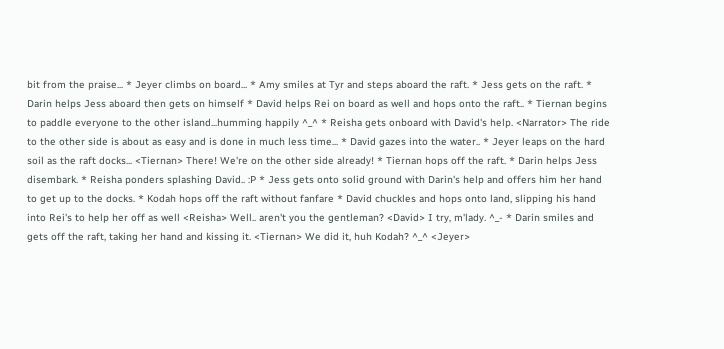bit from the praise... * Jeyer climbs on board... * Amy smiles at Tyr and steps aboard the raft. * Jess gets on the raft. * Darin helps Jess aboard then gets on himself * David helps Rei on board as well and hops onto the raft.. * Tiernan begins to paddle everyone to the other island...humming happily ^_^ * Reisha gets onboard with David's help. <Narrator> The ride to the other side is about as easy and is done in much less time... * David gazes into the water.. * Jeyer leaps on the hard soil as the raft docks... <Tiernan> There! We're on the other side already! * Tiernan hops off the raft. * Darin helps Jess disembark. * Reisha ponders splashing David.. :P * Jess gets onto solid ground with Darin's help and offers him her hand to get up to the docks. * Kodah hops off the raft without fanfare * David chuckles and hops onto land, slipping his hand into Rei's to help her off as well <Reisha> Well.. aren't you the gentleman? <David> I try, m'lady. ^_- * Darin smiles and gets off the raft, taking her hand and kissing it. <Tiernan> We did it, huh Kodah? ^_^ <Jeyer>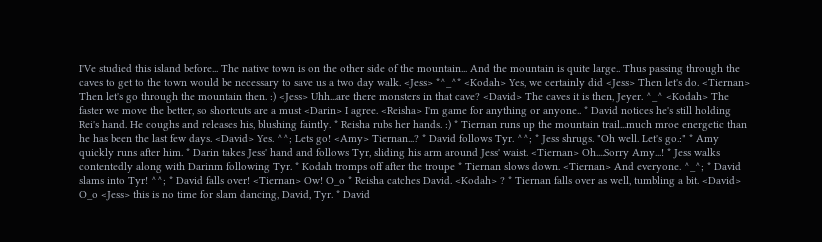I'Ve studied this island before... The native town is on the other side of the mountain... And the mountain is quite large.. Thus passing through the caves to get to the town would be necessary to save us a two day walk. <Jess> *^_^* <Kodah> Yes, we certainly did <Jess> Then let's do. <Tiernan> Then let's go through the mountain then. :) <Jess> Uhh...are there monsters in that cave? <David> The caves it is then, Jeyer. ^_^ <Kodah> The faster we move the better, so shortcuts are a must <Darin> I agree. <Reisha> I'm game for anything or anyone.. * David notices he's still holding Rei's hand. He coughs and releases his, blushing faintly. * Reisha rubs her hands. :) * Tiernan runs up the mountain trail...much mroe energetic than he has been the last few days. <David> Yes. ^^; Lets go! <Amy> Tiernan...? * David follows Tyr. ^^; * Jess shrugs. "Oh well. Let's go.:" * Amy quickly runs after him. * Darin takes Jess' hand and follows Tyr, sliding his arm around Jess' waist. <Tiernan> Oh....Sorry Amy...! * Jess walks contentedly along with Darinm following Tyr. * Kodah tromps off after the troupe * Tiernan slows down. <Tiernan> And everyone. ^_^; * David slams into Tyr! ^^; * David falls over! <Tiernan> Ow! O_o * Reisha catches David. <Kodah> ? * Tiernan falls over as well, tumbling a bit. <David> O_o <Jess> this is no time for slam dancing, David, Tyr. * David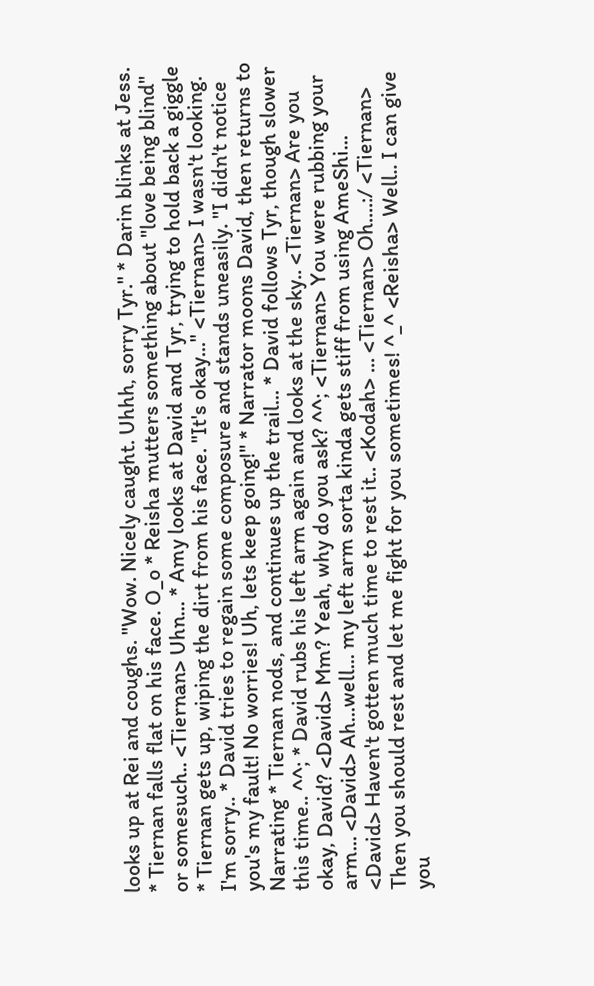looks up at Rei and coughs. "Wow. Nicely caught. Uhhh, sorry Tyr." * Darin blinks at Jess. * Tiernan falls flat on his face. O_o * Reisha mutters something about "love being blind" or somesuch.. <Tiernan> Uhn... * Amy looks at David and Tyr, trying to hold back a giggle * Tiernan gets up, wiping the dirt from his face. "It's okay..." <Tiernan> I wasn't looking. I'm sorry.. * David tries to regain some composure and stands uneasily. "I didn't notice you's my fault! No worries! Uh, lets keep going!" * Narrator moons David, then returns to Narrating * Tiernan nods, and continues up the trail... * David follows Tyr, though slower this time.. ^^; * David rubs his left arm again and looks at the sky.. <Tiernan> Are you okay, David? <David> Mm? Yeah, why do you ask? ^^; <Tiernan> You were rubbing your arm... <David> Ah...well... my left arm sorta kinda gets stiff from using AmeShi... <David> Haven't gotten much time to rest it.. <Kodah> ... <Tiernan> Oh....:/ <Tiernan> Then you should rest and let me fight for you sometimes! ^_^ <Reisha> Well.. I can give you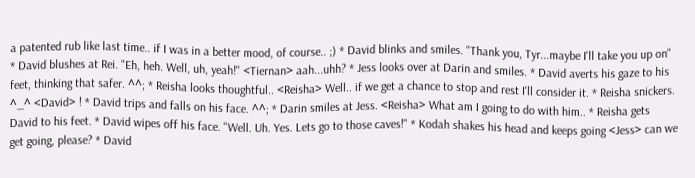a patented rub like last time.. if I was in a better mood, of course.. ;) * David blinks and smiles. "Thank you, Tyr...maybe I'll take you up on" * David blushes at Rei. "Eh, heh. Well, uh, yeah!" <Tiernan> aah...uhh? * Jess looks over at Darin and smiles. * David averts his gaze to his feet, thinking that safer. ^^; * Reisha looks thoughtful.. <Reisha> Well.. if we get a chance to stop and rest I'll consider it. * Reisha snickers. ^_^ <David> ! * David trips and falls on his face. ^^; * Darin smiles at Jess. <Reisha> What am I going to do with him.. * Reisha gets David to his feet. * David wipes off his face. "Well. Uh. Yes. Lets go to those caves!" * Kodah shakes his head and keeps going <Jess> can we get going, please? * David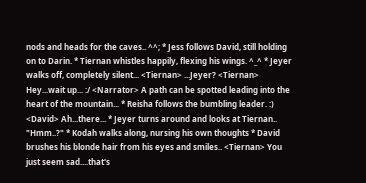nods and heads for the caves.. ^^; * Jess follows David, still holding on to Darin. * Tiernan whistles happily, flexing his wings. ^_^ * Jeyer walks off, completely silent... <Tiernan> ...Jeyer? <Tiernan> Hey...wait up... :/ <Narrator> A path can be spotted leading into the heart of the mountain... * Reisha follows the bumbling leader. :) <David> Ah...there... * Jeyer turns around and looks at Tiernan.. "Hmm..?" * Kodah walks along, nursing his own thoughts * David brushes his blonde hair from his eyes and smiles.. <Tiernan> You just seem sad....that's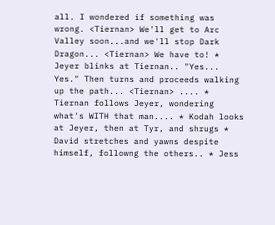all. I wondered if something was wrong. <Tiernan> We'll get to Arc Valley soon...and we'll stop Dark Dragon... <Tiernan> We have to! * Jeyer blinks at Tiernan.. "Yes... Yes." Then turns and proceeds walking up the path... <Tiernan> .... * Tiernan follows Jeyer, wondering what's WITH that man.... * Kodah looks at Jeyer, then at Tyr, and shrugs * David stretches and yawns despite himself, followng the others.. * Jess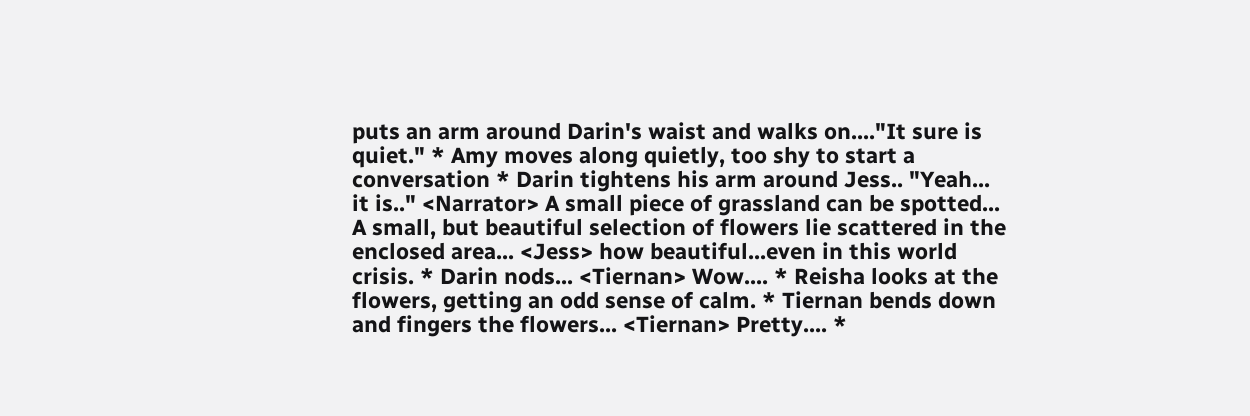puts an arm around Darin's waist and walks on...."It sure is quiet." * Amy moves along quietly, too shy to start a conversation * Darin tightens his arm around Jess.. "Yeah... it is.." <Narrator> A small piece of grassland can be spotted... A small, but beautiful selection of flowers lie scattered in the enclosed area... <Jess> how beautiful...even in this world crisis. * Darin nods... <Tiernan> Wow.... * Reisha looks at the flowers, getting an odd sense of calm. * Tiernan bends down and fingers the flowers... <Tiernan> Pretty.... *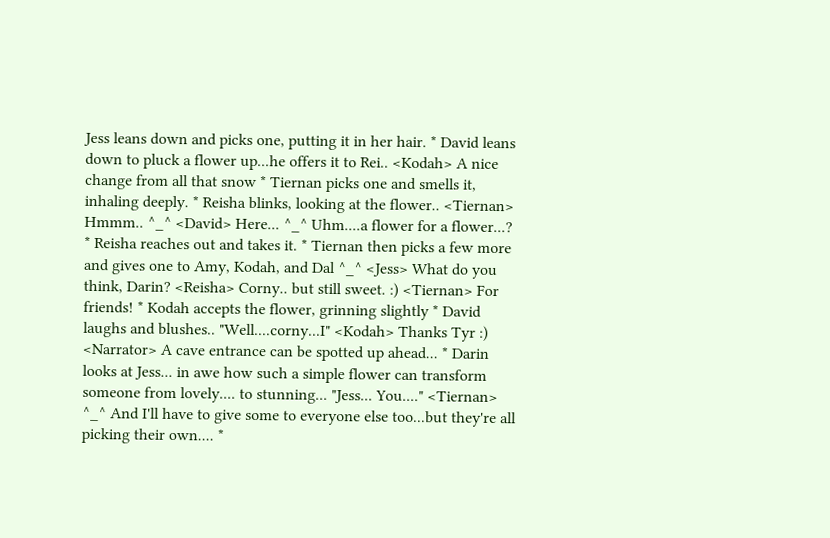Jess leans down and picks one, putting it in her hair. * David leans down to pluck a flower up...he offers it to Rei.. <Kodah> A nice change from all that snow * Tiernan picks one and smells it, inhaling deeply. * Reisha blinks, looking at the flower.. <Tiernan> Hmmm.. ^_^ <David> Here... ^_^ Uhm....a flower for a flower...? * Reisha reaches out and takes it. * Tiernan then picks a few more and gives one to Amy, Kodah, and Dal ^_^ <Jess> What do you think, Darin? <Reisha> Corny.. but still sweet. :) <Tiernan> For friends! * Kodah accepts the flower, grinning slightly * David laughs and blushes.. "Well....corny...I" <Kodah> Thanks Tyr :) <Narrator> A cave entrance can be spotted up ahead... * Darin looks at Jess... in awe how such a simple flower can transform someone from lovely.... to stunning... "Jess... You...." <Tiernan> ^_^ And I'll have to give some to everyone else too...but they're all picking their own.... *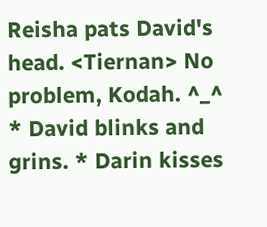Reisha pats David's head. <Tiernan> No problem, Kodah. ^_^ * David blinks and grins. * Darin kisses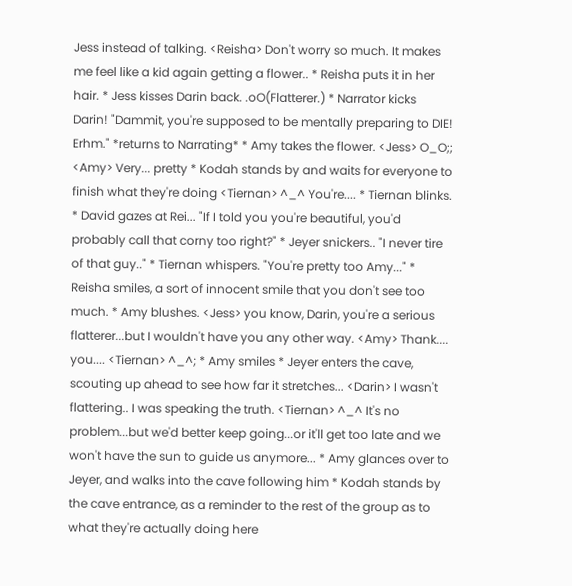Jess instead of talking. <Reisha> Don't worry so much. It makes me feel like a kid again getting a flower.. * Reisha puts it in her hair. * Jess kisses Darin back. .oO(Flatterer.) * Narrator kicks Darin! "Dammit, you're supposed to be mentally preparing to DIE! Erhm." *returns to Narrating* * Amy takes the flower. <Jess> O_O;; <Amy> Very... pretty * Kodah stands by and waits for everyone to finish what they're doing <Tiernan> ^_^ You're.... * Tiernan blinks. * David gazes at Rei... "If I told you you're beautiful, you'd probably call that corny too right?" * Jeyer snickers.. "I never tire of that guy.." * Tiernan whispers. "You're pretty too Amy..." * Reisha smiles, a sort of innocent smile that you don't see too much. * Amy blushes. <Jess> you know, Darin, you're a serious flatterer...but I wouldn't have you any other way. <Amy> Thank.... you.... <Tiernan> ^_^; * Amy smiles * Jeyer enters the cave, scouting up ahead to see how far it stretches... <Darin> I wasn't flattering.. I was speaking the truth. <Tiernan> ^_^ It's no problem...but we'd better keep going...or it'll get too late and we won't have the sun to guide us anymore... * Amy glances over to Jeyer, and walks into the cave following him * Kodah stands by the cave entrance, as a reminder to the rest of the group as to what they're actually doing here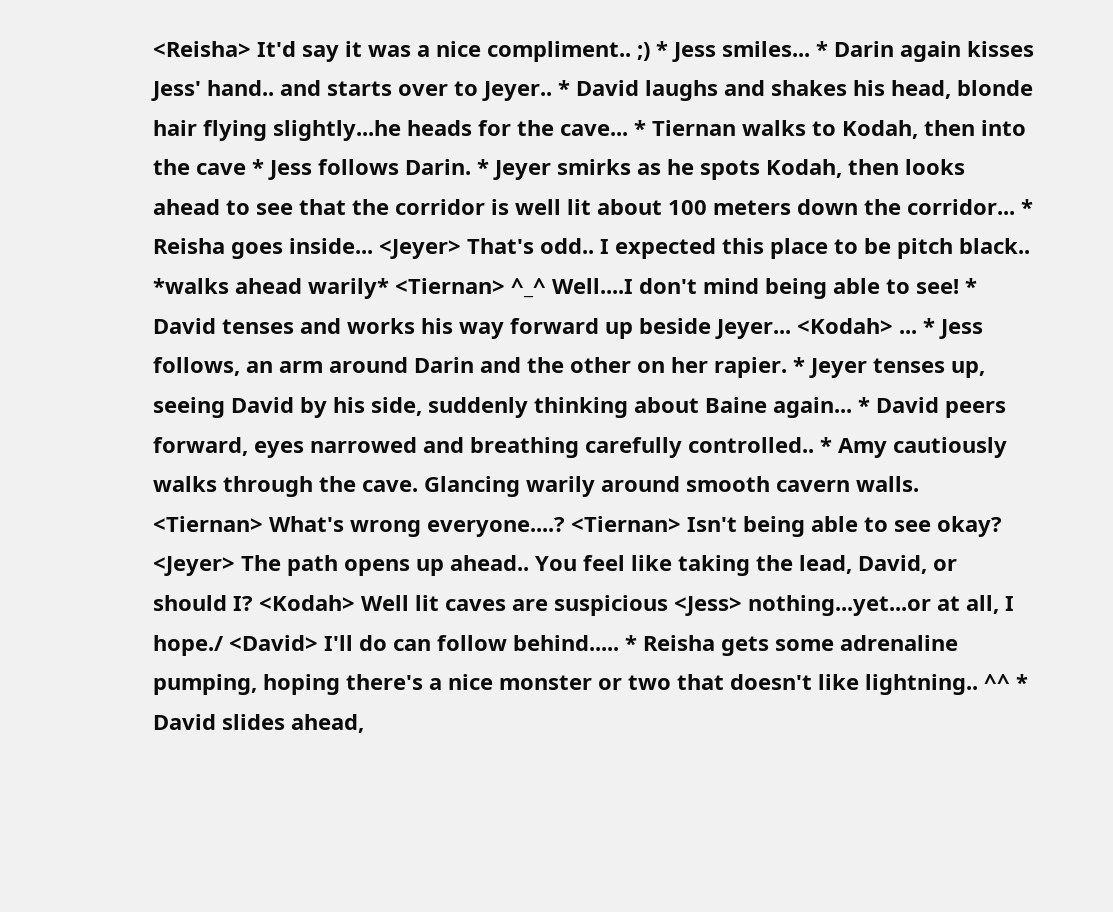<Reisha> It'd say it was a nice compliment.. ;) * Jess smiles... * Darin again kisses Jess' hand.. and starts over to Jeyer.. * David laughs and shakes his head, blonde hair flying slightly...he heads for the cave... * Tiernan walks to Kodah, then into the cave * Jess follows Darin. * Jeyer smirks as he spots Kodah, then looks ahead to see that the corridor is well lit about 100 meters down the corridor... * Reisha goes inside... <Jeyer> That's odd.. I expected this place to be pitch black.. *walks ahead warily* <Tiernan> ^_^ Well....I don't mind being able to see! * David tenses and works his way forward up beside Jeyer... <Kodah> ... * Jess follows, an arm around Darin and the other on her rapier. * Jeyer tenses up, seeing David by his side, suddenly thinking about Baine again... * David peers forward, eyes narrowed and breathing carefully controlled.. * Amy cautiously walks through the cave. Glancing warily around smooth cavern walls. <Tiernan> What's wrong everyone....? <Tiernan> Isn't being able to see okay? <Jeyer> The path opens up ahead.. You feel like taking the lead, David, or should I? <Kodah> Well lit caves are suspicious <Jess> nothing...yet...or at all, I hope./ <David> I'll do can follow behind..... * Reisha gets some adrenaline pumping, hoping there's a nice monster or two that doesn't like lightning.. ^^ * David slides ahead,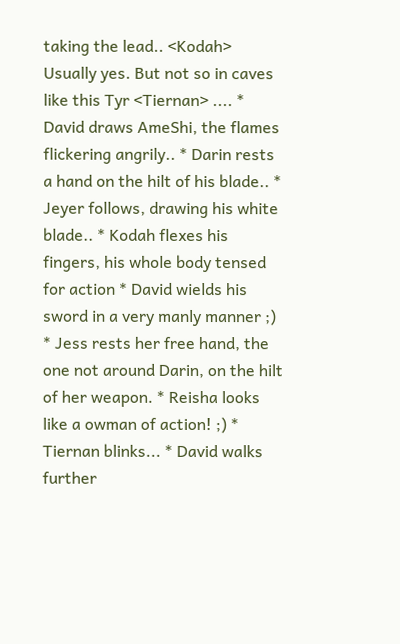taking the lead.. <Kodah> Usually yes. But not so in caves like this Tyr <Tiernan> .... * David draws AmeShi, the flames flickering angrily.. * Darin rests a hand on the hilt of his blade.. * Jeyer follows, drawing his white blade.. * Kodah flexes his fingers, his whole body tensed for action * David wields his sword in a very manly manner ;) * Jess rests her free hand, the one not around Darin, on the hilt of her weapon. * Reisha looks like a owman of action! ;) * Tiernan blinks... * David walks further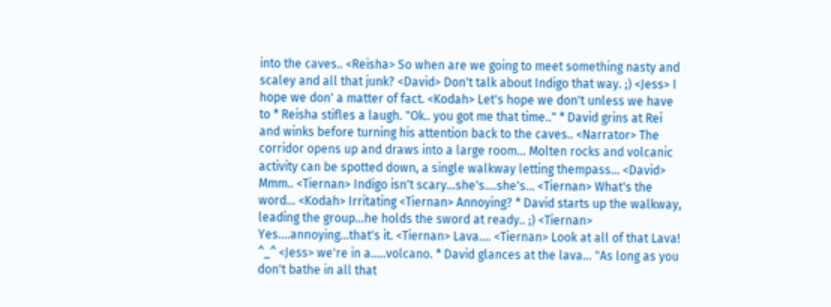into the caves.. <Reisha> So when are we going to meet something nasty and scaley and all that junk? <David> Don't talk about Indigo that way. ;) <Jess> I hope we don' a matter of fact. <Kodah> Let's hope we don't unless we have to * Reisha stifles a laugh. "Ok.. you got me that time.." * David grins at Rei and winks before turning his attention back to the caves.. <Narrator> The corridor opens up and draws into a large room... Molten rocks and volcanic activity can be spotted down, a single walkway letting thempass... <David> Mmm.. <Tiernan> Indigo isn't scary...she's....she's... <Tiernan> What's the word... <Kodah> Irritating <Tiernan> Annoying? * David starts up the walkway, leading the group...he holds the sword at ready.. ;) <Tiernan> Yes....annoying...that's it. <Tiernan> Lava.... <Tiernan> Look at all of that Lava! ^_^ <Jess> we're in a.....volcano. * David glances at the lava... "As long as you don't bathe in all that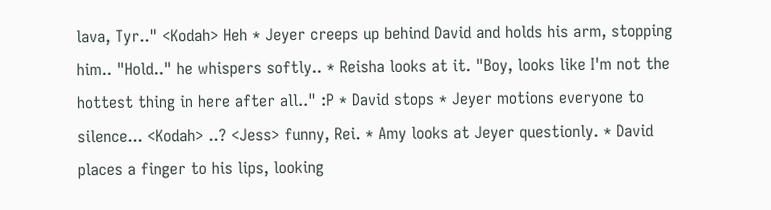lava, Tyr.." <Kodah> Heh * Jeyer creeps up behind David and holds his arm, stopping him.. "Hold.." he whispers softly.. * Reisha looks at it. "Boy, looks like I'm not the hottest thing in here after all.." :P * David stops * Jeyer motions everyone to silence... <Kodah> ..? <Jess> funny, Rei. * Amy looks at Jeyer questionly. * David places a finger to his lips, looking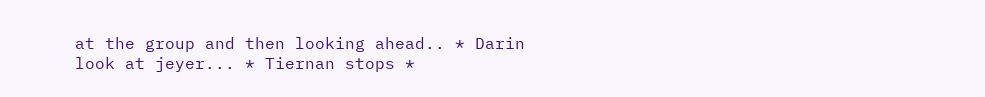at the group and then looking ahead.. * Darin look at jeyer... * Tiernan stops *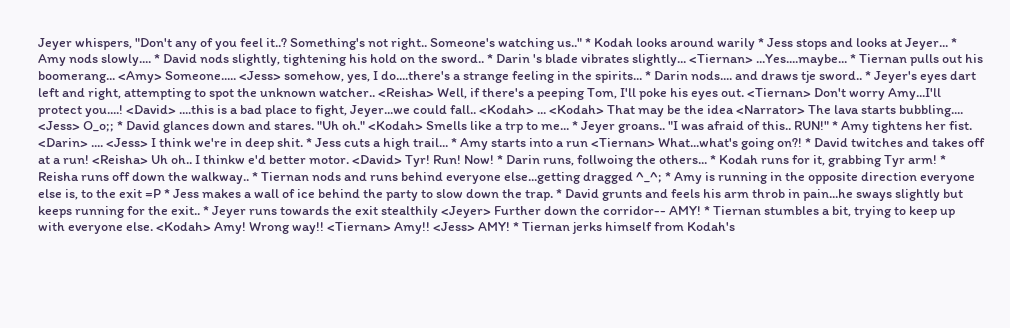Jeyer whispers, "Don't any of you feel it..? Something's not right.. Someone's watching us.." * Kodah looks around warily * Jess stops and looks at Jeyer... * Amy nods slowly.... * David nods slightly, tightening his hold on the sword.. * Darin 's blade vibrates slightly... <Tiernan> ...Yes....maybe... * Tiernan pulls out his boomerang... <Amy> Someone..... <Jess> somehow, yes, I do....there's a strange feeling in the spirits... * Darin nods.... and draws tje sword.. * Jeyer's eyes dart left and right, attempting to spot the unknown watcher.. <Reisha> Well, if there's a peeping Tom, I'll poke his eyes out. <Tiernan> Don't worry Amy...I'll protect you....! <David> ....this is a bad place to fight, Jeyer...we could fall.. <Kodah> ... <Kodah> That may be the idea <Narrator> The lava starts bubbling.... <Jess> O_o;; * David glances down and stares. "Uh oh." <Kodah> Smells like a trp to me... * Jeyer groans.. "I was afraid of this.. RUN!" * Amy tightens her fist. <Darin> .... <Jess> I think we're in deep shit. * Jess cuts a high trail... * Amy starts into a run <Tiernan> What...what's going on?! * David twitches and takes off at a run! <Reisha> Uh oh.. I thinkw e'd better motor. <David> Tyr! Run! Now! * Darin runs, follwoing the others... * Kodah runs for it, grabbing Tyr arm! * Reisha runs off down the walkway.. * Tiernan nods and runs behind everyone else...getting dragged ^_^; * Amy is running in the opposite direction everyone else is, to the exit =P * Jess makes a wall of ice behind the party to slow down the trap. * David grunts and feels his arm throb in pain...he sways slightly but keeps running for the exit.. * Jeyer runs towards the exit stealthily <Jeyer> Further down the corridor-- AMY! * Tiernan stumbles a bit, trying to keep up with everyone else. <Kodah> Amy! Wrong way!! <Tiernan> Amy!! <Jess> AMY! * Tiernan jerks himself from Kodah's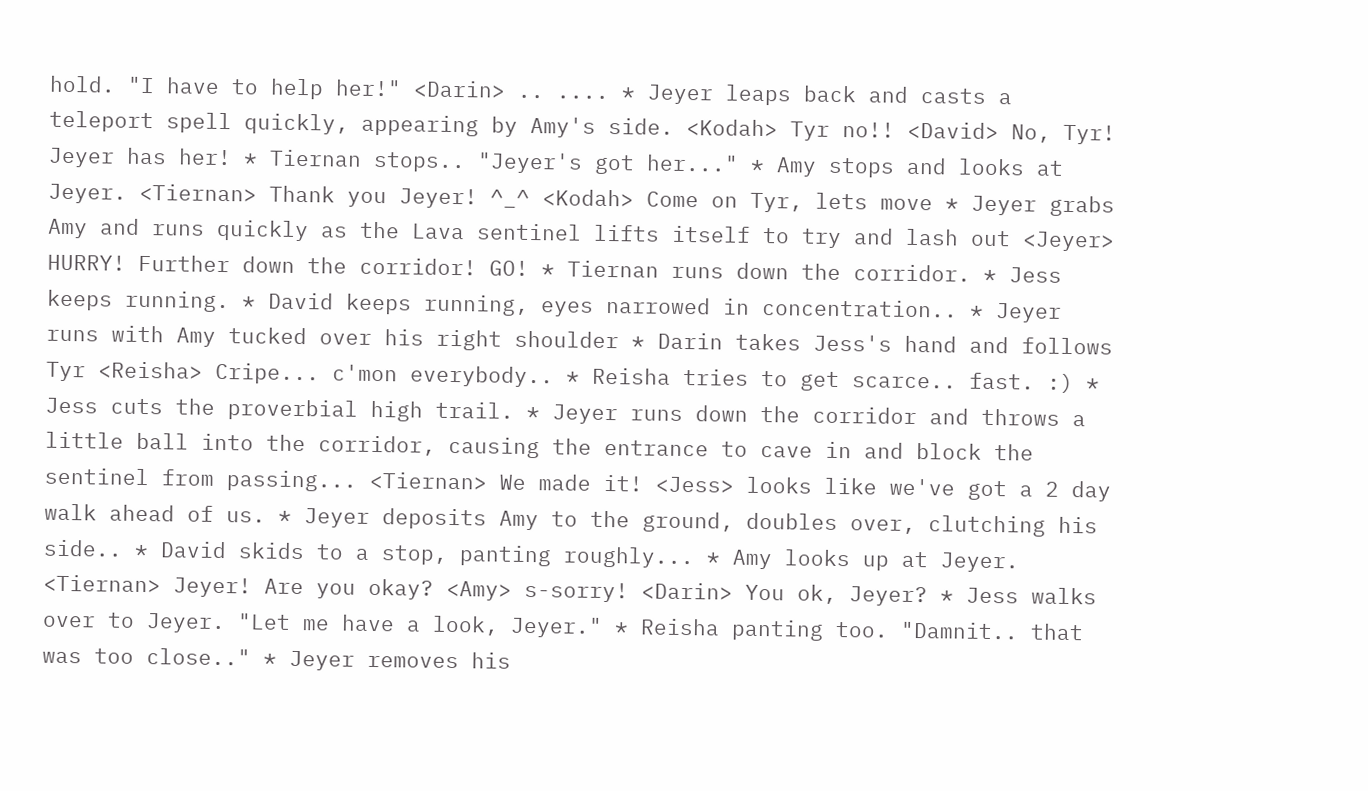hold. "I have to help her!" <Darin> .. .... * Jeyer leaps back and casts a teleport spell quickly, appearing by Amy's side. <Kodah> Tyr no!! <David> No, Tyr! Jeyer has her! * Tiernan stops.. "Jeyer's got her..." * Amy stops and looks at Jeyer. <Tiernan> Thank you Jeyer! ^_^ <Kodah> Come on Tyr, lets move * Jeyer grabs Amy and runs quickly as the Lava sentinel lifts itself to try and lash out <Jeyer> HURRY! Further down the corridor! GO! * Tiernan runs down the corridor. * Jess keeps running. * David keeps running, eyes narrowed in concentration.. * Jeyer runs with Amy tucked over his right shoulder * Darin takes Jess's hand and follows Tyr <Reisha> Cripe... c'mon everybody.. * Reisha tries to get scarce.. fast. :) * Jess cuts the proverbial high trail. * Jeyer runs down the corridor and throws a little ball into the corridor, causing the entrance to cave in and block the sentinel from passing... <Tiernan> We made it! <Jess> looks like we've got a 2 day walk ahead of us. * Jeyer deposits Amy to the ground, doubles over, clutching his side.. * David skids to a stop, panting roughly... * Amy looks up at Jeyer. <Tiernan> Jeyer! Are you okay? <Amy> s-sorry! <Darin> You ok, Jeyer? * Jess walks over to Jeyer. "Let me have a look, Jeyer." * Reisha panting too. "Damnit.. that was too close.." * Jeyer removes his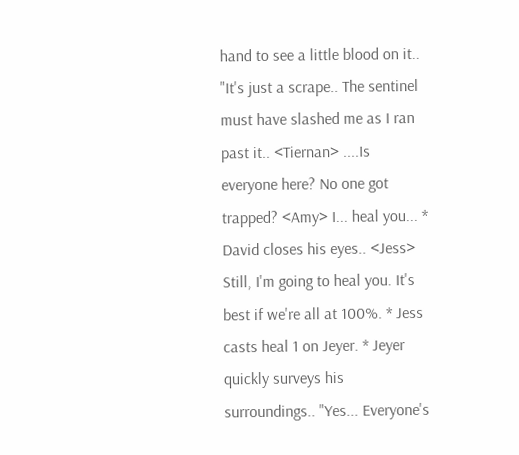hand to see a little blood on it.. "It's just a scrape.. The sentinel must have slashed me as I ran past it.. <Tiernan> ....Is everyone here? No one got trapped? <Amy> I... heal you... * David closes his eyes.. <Jess> Still, I'm going to heal you. It's best if we're all at 100%. * Jess casts heal 1 on Jeyer. * Jeyer quickly surveys his surroundings.. "Yes... Everyone's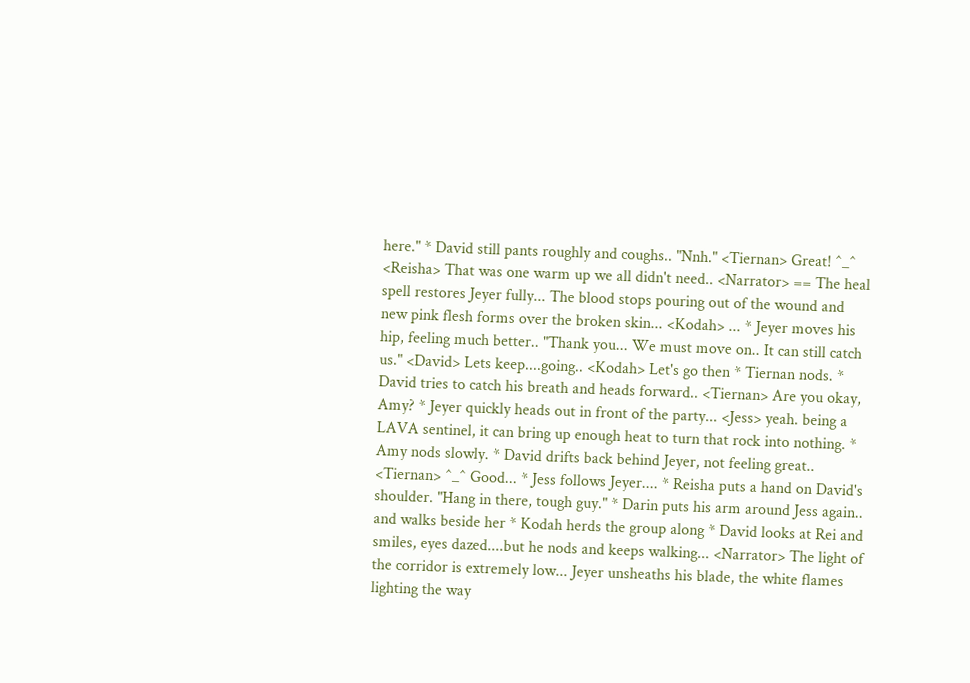here." * David still pants roughly and coughs.. "Nnh." <Tiernan> Great! ^_^ <Reisha> That was one warm up we all didn't need.. <Narrator> == The heal spell restores Jeyer fully... The blood stops pouring out of the wound and new pink flesh forms over the broken skin... <Kodah> ... * Jeyer moves his hip, feeling much better.. "Thank you... We must move on.. It can still catch us." <David> Lets keep....going.. <Kodah> Let's go then * Tiernan nods. * David tries to catch his breath and heads forward.. <Tiernan> Are you okay, Amy? * Jeyer quickly heads out in front of the party... <Jess> yeah. being a LAVA sentinel, it can bring up enough heat to turn that rock into nothing. * Amy nods slowly. * David drifts back behind Jeyer, not feeling great.. <Tiernan> ^_^ Good... * Jess follows Jeyer.... * Reisha puts a hand on David's shoulder. "Hang in there, tough guy." * Darin puts his arm around Jess again.. and walks beside her * Kodah herds the group along * David looks at Rei and smiles, eyes dazed....but he nods and keeps walking... <Narrator> The light of the corridor is extremely low... Jeyer unsheaths his blade, the white flames lighting the way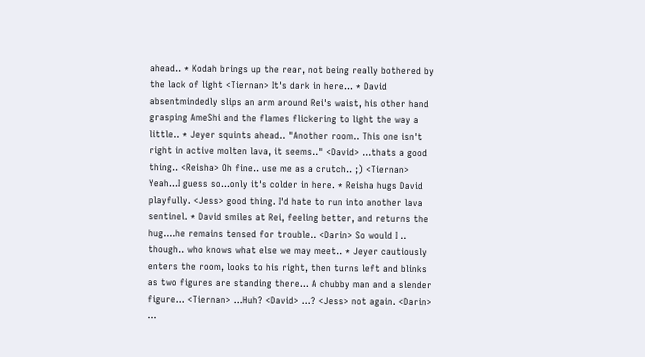ahead.. * Kodah brings up the rear, not being really bothered by the lack of light <Tiernan> It's dark in here... * David absentmindedly slips an arm around Rei's waist, his other hand grasping AmeShi and the flames flickering to light the way a little.. * Jeyer squints ahead.. "Another room.. This one isn't right in active molten lava, it seems.." <David> ...thats a good thing.. <Reisha> Oh fine.. use me as a crutch.. ;) <Tiernan> Yeah...I guess so...only it's colder in here. * Reisha hugs David playfully. <Jess> good thing. I'd hate to run into another lava sentinel. * David smiles at Rei, feeling better, and returns the hug....he remains tensed for trouble.. <Darin> So would I .. though.. who knows what else we may meet.. * Jeyer cautiously enters the room, looks to his right, then turns left and blinks as two figures are standing there... A chubby man and a slender figure... <Tiernan> ...Huh? <David> ...? <Jess> not again. <Darin> ...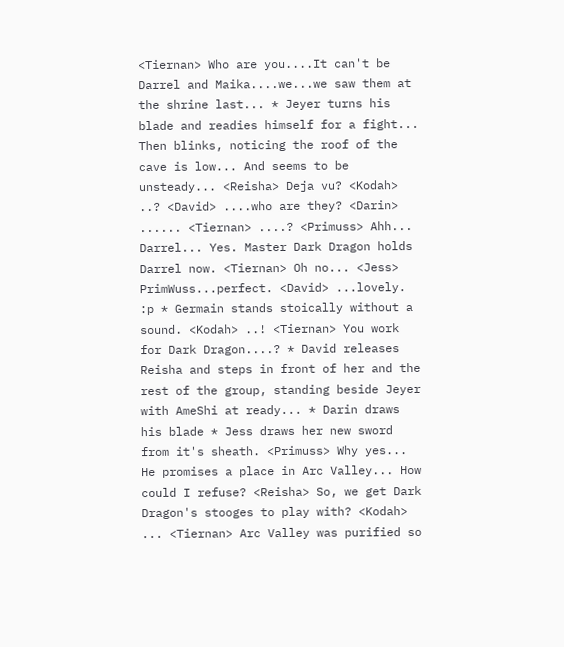<Tiernan> Who are you....It can't be Darrel and Maika....we...we saw them at the shrine last... * Jeyer turns his blade and readies himself for a fight... Then blinks, noticing the roof of the cave is low... And seems to be unsteady... <Reisha> Deja vu? <Kodah> ..? <David> ....who are they? <Darin> ...... <Tiernan> ....? <Primuss> Ahh... Darrel... Yes. Master Dark Dragon holds Darrel now. <Tiernan> Oh no... <Jess> PrimWuss...perfect. <David> ...lovely. :p * Germain stands stoically without a sound. <Kodah> ..! <Tiernan> You work for Dark Dragon....? * David releases Reisha and steps in front of her and the rest of the group, standing beside Jeyer with AmeShi at ready... * Darin draws his blade * Jess draws her new sword from it's sheath. <Primuss> Why yes... He promises a place in Arc Valley... How could I refuse? <Reisha> So, we get Dark Dragon's stooges to play with? <Kodah> ... <Tiernan> Arc Valley was purified so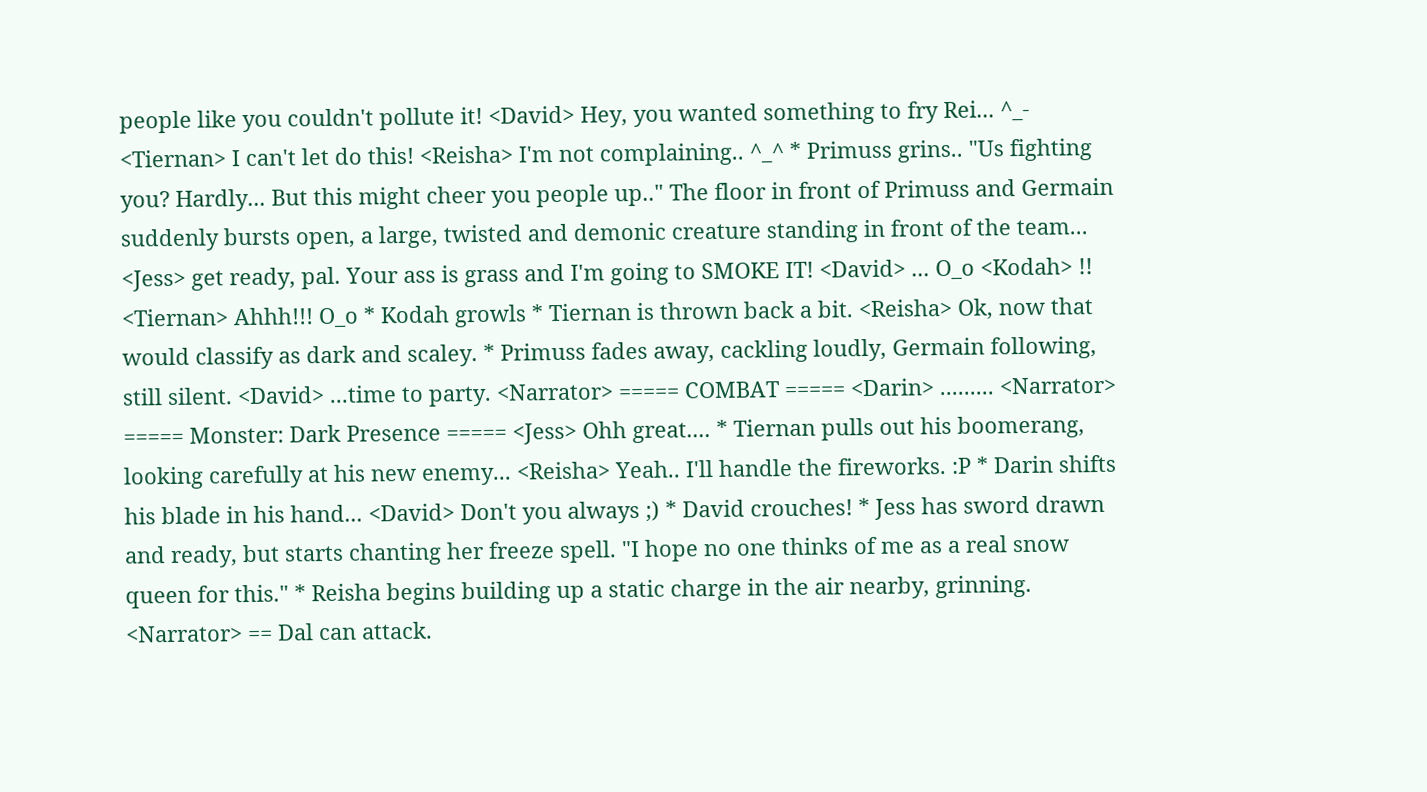people like you couldn't pollute it! <David> Hey, you wanted something to fry Rei... ^_- <Tiernan> I can't let do this! <Reisha> I'm not complaining.. ^_^ * Primuss grins.. "Us fighting you? Hardly... But this might cheer you people up.." The floor in front of Primuss and Germain suddenly bursts open, a large, twisted and demonic creature standing in front of the team... <Jess> get ready, pal. Your ass is grass and I'm going to SMOKE IT! <David> ... O_o <Kodah> !! <Tiernan> Ahhh!!! O_o * Kodah growls * Tiernan is thrown back a bit. <Reisha> Ok, now that would classify as dark and scaley. * Primuss fades away, cackling loudly, Germain following, still silent. <David> ...time to party. <Narrator> ===== COMBAT ===== <Darin> ......... <Narrator> ===== Monster: Dark Presence ===== <Jess> Ohh great.... * Tiernan pulls out his boomerang, looking carefully at his new enemy... <Reisha> Yeah.. I'll handle the fireworks. :P * Darin shifts his blade in his hand... <David> Don't you always ;) * David crouches! * Jess has sword drawn and ready, but starts chanting her freeze spell. "I hope no one thinks of me as a real snow queen for this." * Reisha begins building up a static charge in the air nearby, grinning. <Narrator> == Dal can attack.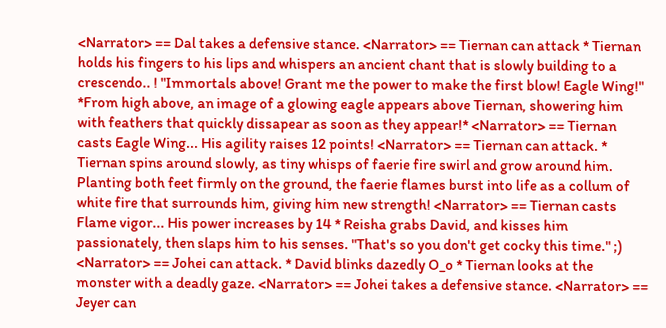<Narrator> == Dal takes a defensive stance. <Narrator> == Tiernan can attack * Tiernan holds his fingers to his lips and whispers an ancient chant that is slowly building to a crescendo.. ! "Immortals above! Grant me the power to make the first blow! Eagle Wing!" *From high above, an image of a glowing eagle appears above Tiernan, showering him with feathers that quickly dissapear as soon as they appear!* <Narrator> == Tiernan casts Eagle Wing... His agility raises 12 points! <Narrator> == Tiernan can attack. * Tiernan spins around slowly, as tiny whisps of faerie fire swirl and grow around him. Planting both feet firmly on the ground, the faerie flames burst into life as a collum of white fire that surrounds him, giving him new strength! <Narrator> == Tiernan casts Flame vigor... His power increases by 14 * Reisha grabs David, and kisses him passionately, then slaps him to his senses. "That's so you don't get cocky this time." ;) <Narrator> == Johei can attack. * David blinks dazedly O_o * Tiernan looks at the monster with a deadly gaze. <Narrator> == Johei takes a defensive stance. <Narrator> == Jeyer can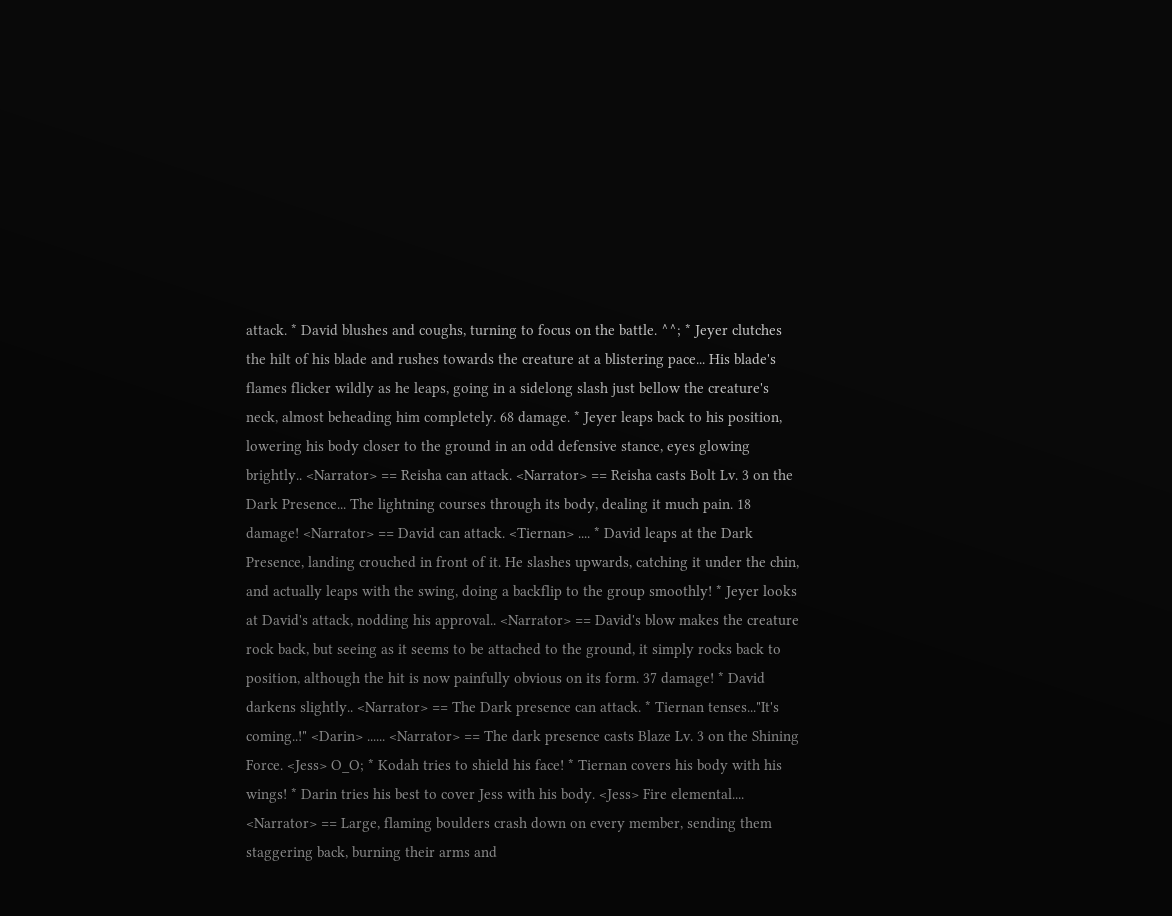attack. * David blushes and coughs, turning to focus on the battle. ^^; * Jeyer clutches the hilt of his blade and rushes towards the creature at a blistering pace... His blade's flames flicker wildly as he leaps, going in a sidelong slash just bellow the creature's neck, almost beheading him completely. 68 damage. * Jeyer leaps back to his position, lowering his body closer to the ground in an odd defensive stance, eyes glowing brightly.. <Narrator> == Reisha can attack. <Narrator> == Reisha casts Bolt Lv. 3 on the Dark Presence... The lightning courses through its body, dealing it much pain. 18 damage! <Narrator> == David can attack. <Tiernan> .... * David leaps at the Dark Presence, landing crouched in front of it. He slashes upwards, catching it under the chin, and actually leaps with the swing, doing a backflip to the group smoothly! * Jeyer looks at David's attack, nodding his approval.. <Narrator> == David's blow makes the creature rock back, but seeing as it seems to be attached to the ground, it simply rocks back to position, although the hit is now painfully obvious on its form. 37 damage! * David darkens slightly.. <Narrator> == The Dark presence can attack. * Tiernan tenses..."It's coming..!" <Darin> ...... <Narrator> == The dark presence casts Blaze Lv. 3 on the Shining Force. <Jess> O_O; * Kodah tries to shield his face! * Tiernan covers his body with his wings! * Darin tries his best to cover Jess with his body. <Jess> Fire elemental.... <Narrator> == Large, flaming boulders crash down on every member, sending them staggering back, burning their arms and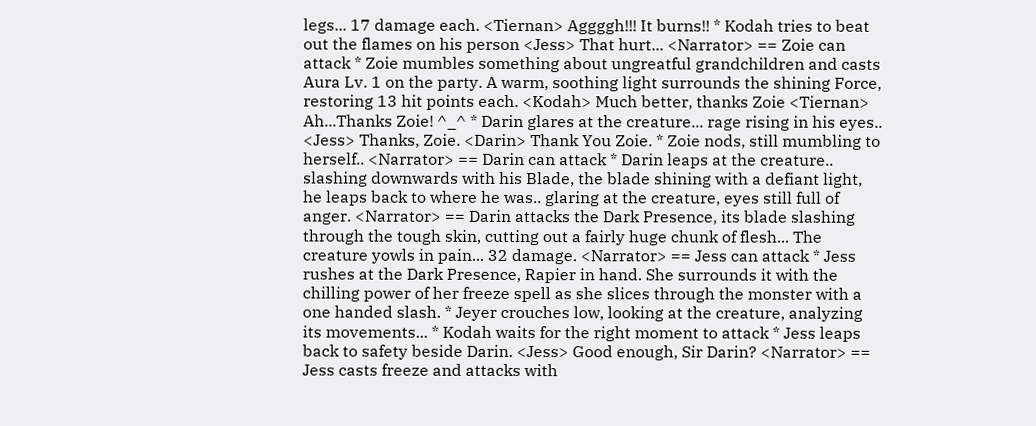legs... 17 damage each. <Tiernan> Aggggh!!! It burns!! * Kodah tries to beat out the flames on his person <Jess> That hurt... <Narrator> == Zoie can attack * Zoie mumbles something about ungreatful grandchildren and casts Aura Lv. 1 on the party. A warm, soothing light surrounds the shining Force, restoring 13 hit points each. <Kodah> Much better, thanks Zoie <Tiernan> Ah...Thanks Zoie! ^_^ * Darin glares at the creature... rage rising in his eyes.. <Jess> Thanks, Zoie. <Darin> Thank You Zoie. * Zoie nods, still mumbling to herself.. <Narrator> == Darin can attack * Darin leaps at the creature.. slashing downwards with his Blade, the blade shining with a defiant light, he leaps back to where he was.. glaring at the creature, eyes still full of anger. <Narrator> == Darin attacks the Dark Presence, its blade slashing through the tough skin, cutting out a fairly huge chunk of flesh... The creature yowls in pain... 32 damage. <Narrator> == Jess can attack * Jess rushes at the Dark Presence, Rapier in hand. She surrounds it with the chilling power of her freeze spell as she slices through the monster with a one handed slash. * Jeyer crouches low, looking at the creature, analyzing its movements... * Kodah waits for the right moment to attack * Jess leaps back to safety beside Darin. <Jess> Good enough, Sir Darin? <Narrator> == Jess casts freeze and attacks with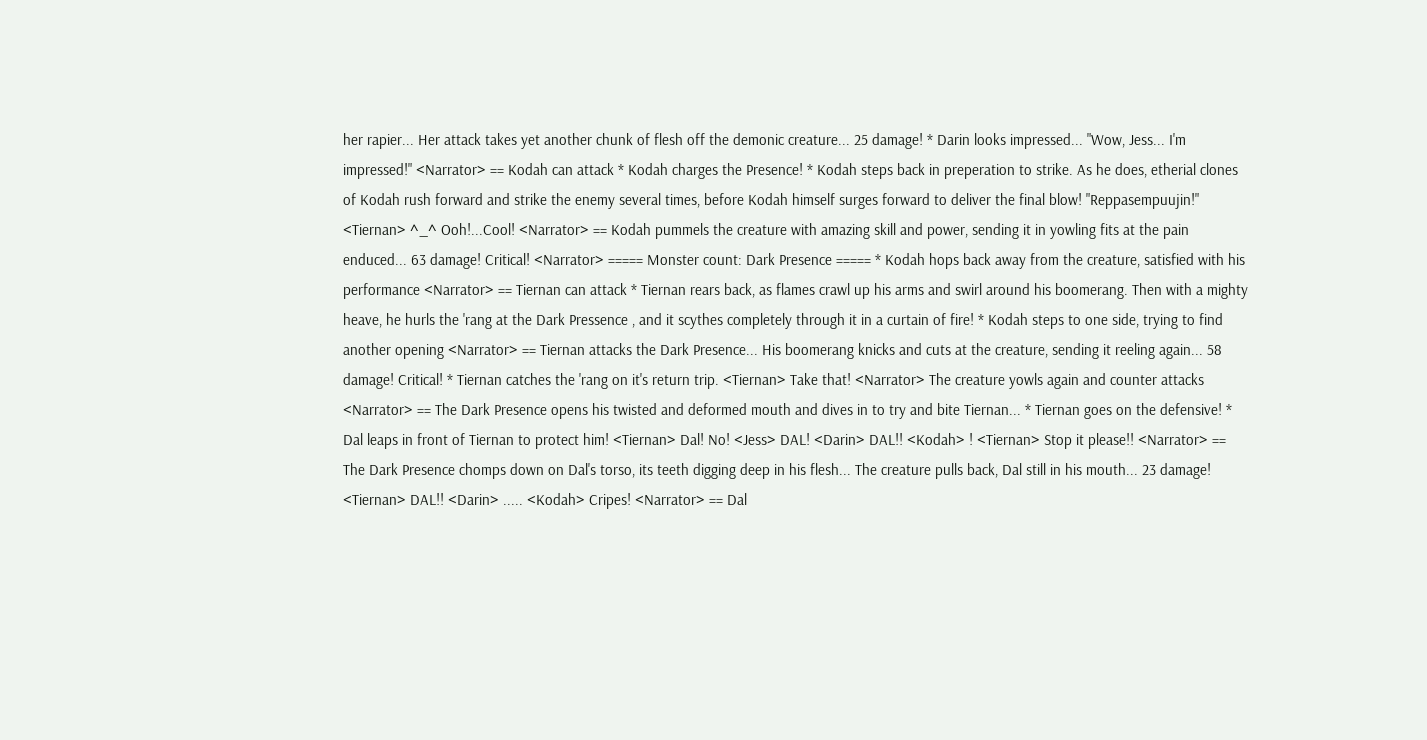her rapier... Her attack takes yet another chunk of flesh off the demonic creature... 25 damage! * Darin looks impressed... "Wow, Jess... I'm impressed!" <Narrator> == Kodah can attack * Kodah charges the Presence! * Kodah steps back in preperation to strike. As he does, etherial clones of Kodah rush forward and strike the enemy several times, before Kodah himself surges forward to deliver the final blow! "Reppasempuujin!" <Tiernan> ^_^ Ooh!...Cool! <Narrator> == Kodah pummels the creature with amazing skill and power, sending it in yowling fits at the pain enduced... 63 damage! Critical! <Narrator> ===== Monster count: Dark Presence ===== * Kodah hops back away from the creature, satisfied with his performance <Narrator> == Tiernan can attack * Tiernan rears back, as flames crawl up his arms and swirl around his boomerang. Then with a mighty heave, he hurls the 'rang at the Dark Pressence , and it scythes completely through it in a curtain of fire! * Kodah steps to one side, trying to find another opening <Narrator> == Tiernan attacks the Dark Presence... His boomerang knicks and cuts at the creature, sending it reeling again... 58 damage! Critical! * Tiernan catches the 'rang on it's return trip. <Tiernan> Take that! <Narrator> The creature yowls again and counter attacks <Narrator> == The Dark Presence opens his twisted and deformed mouth and dives in to try and bite Tiernan... * Tiernan goes on the defensive! * Dal leaps in front of Tiernan to protect him! <Tiernan> Dal! No! <Jess> DAL! <Darin> DAL!! <Kodah> ! <Tiernan> Stop it please!! <Narrator> == The Dark Presence chomps down on Dal's torso, its teeth digging deep in his flesh... The creature pulls back, Dal still in his mouth... 23 damage! <Tiernan> DAL!! <Darin> ..... <Kodah> Cripes! <Narrator> == Dal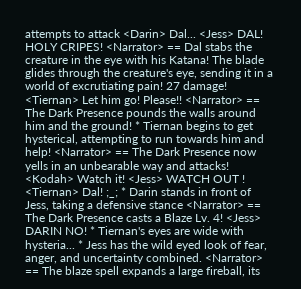attempts to attack <Darin> Dal... <Jess> DAL! HOLY CRIPES! <Narrator> == Dal stabs the creature in the eye with his Katana! The blade glides through the creature's eye, sending it in a world of excrutiating pain! 27 damage! <Tiernan> Let him go! Please!! <Narrator> == The Dark Presence pounds the walls around him and the ground! * Tiernan begins to get hysterical, attempting to run towards him and help! <Narrator> == The Dark Presence now yells in an unbearable way and attacks! <Kodah> Watch it! <Jess> WATCH OUT ! <Tiernan> Dal! ;_; * Darin stands in front of Jess, taking a defensive stance <Narrator> == The Dark Presence casts a Blaze Lv. 4! <Jess> DARIN NO! * Tiernan's eyes are wide with hysteria... * Jess has the wild eyed look of fear, anger, and uncertainty combined. <Narrator> == The blaze spell expands a large fireball, its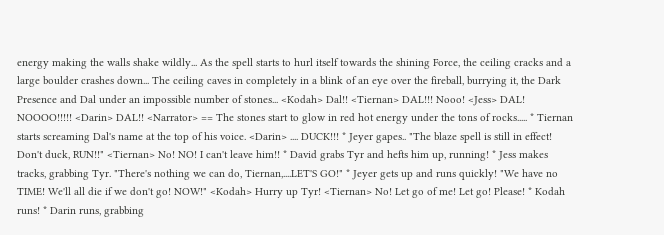energy making the walls shake wildly... As the spell starts to hurl itself towards the shining Force, the ceiling cracks and a large boulder crashes down... The ceiling caves in completely in a blink of an eye over the fireball, burrying it, the Dark Presence and Dal under an impossible number of stones... <Kodah> Dal!! <Tiernan> DAL!!! Nooo! <Jess> DAL! NOOOO!!!!! <Darin> DAL!! <Narrator> == The stones start to glow in red hot energy under the tons of rocks..... * Tiernan starts screaming Dal's name at the top of his voice. <Darin> .... DUCK!!! * Jeyer gapes.. "The blaze spell is still in effect! Don't duck, RUN!!" <Tiernan> No! NO! I can't leave him!! * David grabs Tyr and hefts him up, running! * Jess makes tracks, grabbing Tyr. "There's nothing we can do, Tiernan,....LET'S GO!" * Jeyer gets up and runs quickly! "We have no TIME! We'll all die if we don't go! NOW!" <Kodah> Hurry up Tyr! <Tiernan> No! Let go of me! Let go! Please! * Kodah runs! * Darin runs, grabbing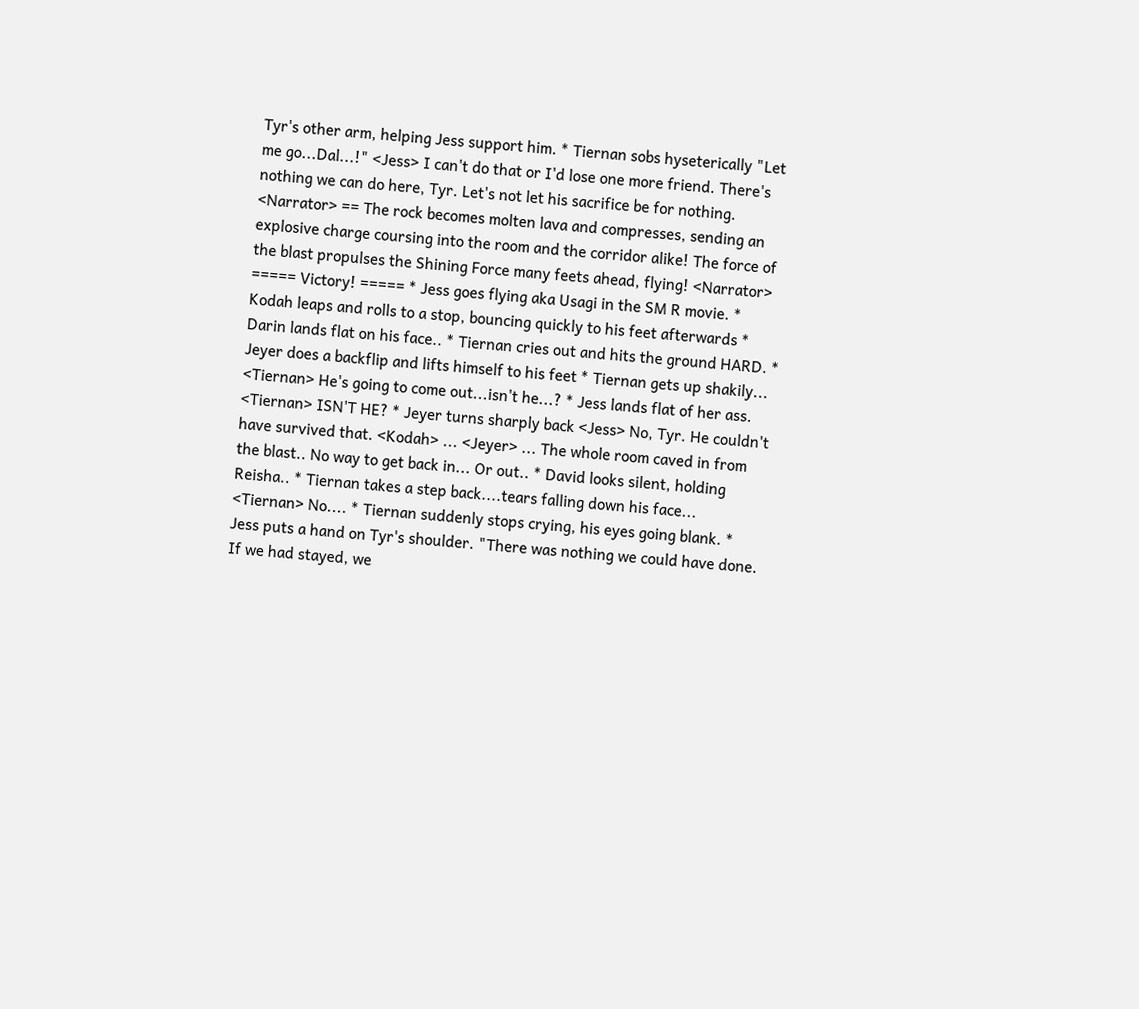Tyr's other arm, helping Jess support him. * Tiernan sobs hyseterically "Let me go...Dal...!" <Jess> I can't do that or I'd lose one more friend. There's nothing we can do here, Tyr. Let's not let his sacrifice be for nothing. <Narrator> == The rock becomes molten lava and compresses, sending an explosive charge coursing into the room and the corridor alike! The force of the blast propulses the Shining Force many feets ahead, flying! <Narrator> ===== Victory! ===== * Jess goes flying aka Usagi in the SM R movie. * Kodah leaps and rolls to a stop, bouncing quickly to his feet afterwards * Darin lands flat on his face.. * Tiernan cries out and hits the ground HARD. * Jeyer does a backflip and lifts himself to his feet * Tiernan gets up shakily... <Tiernan> He's going to come out...isn't he...? * Jess lands flat of her ass. <Tiernan> ISN'T HE? * Jeyer turns sharply back <Jess> No, Tyr. He couldn't have survived that. <Kodah> ... <Jeyer> ... The whole room caved in from the blast.. No way to get back in... Or out.. * David looks silent, holding Reisha.. * Tiernan takes a step back....tears falling down his face... <Tiernan> No.... * Tiernan suddenly stops crying, his eyes going blank. * Jess puts a hand on Tyr's shoulder. "There was nothing we could have done. If we had stayed, we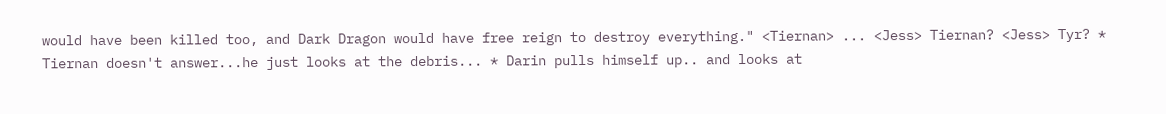would have been killed too, and Dark Dragon would have free reign to destroy everything." <Tiernan> ... <Jess> Tiernan? <Jess> Tyr? * Tiernan doesn't answer...he just looks at the debris... * Darin pulls himself up.. and looks at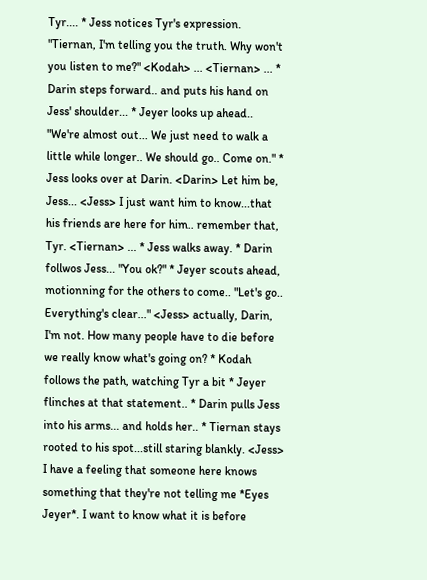Tyr.... * Jess notices Tyr's expression. "Tiernan, I'm telling you the truth. Why won't you listen to me?" <Kodah> ... <Tiernan> ... * Darin steps forward.. and puts his hand on Jess' shoulder... * Jeyer looks up ahead.. "We're almost out... We just need to walk a little while longer.. We should go.. Come on." * Jess looks over at Darin. <Darin> Let him be, Jess... <Jess> I just want him to know...that his friends are here for him.. remember that, Tyr. <Tiernan> ... * Jess walks away. * Darin follwos Jess... "You ok?" * Jeyer scouts ahead, motionning for the others to come.. "Let's go.. Everything's clear..." <Jess> actually, Darin, I'm not. How many people have to die before we really know what's going on? * Kodah follows the path, watching Tyr a bit * Jeyer flinches at that statement.. * Darin pulls Jess into his arms... and holds her.. * Tiernan stays rooted to his spot...still staring blankly. <Jess> I have a feeling that someone here knows something that they're not telling me *Eyes Jeyer*. I want to know what it is before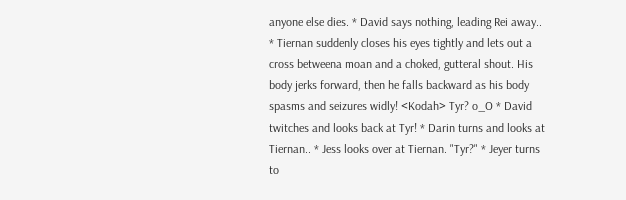anyone else dies. * David says nothing, leading Rei away.. * Tiernan suddenly closes his eyes tightly and lets out a cross betweena moan and a choked, gutteral shout. His body jerks forward, then he falls backward as his body spasms and seizures widly! <Kodah> Tyr? o_O * David twitches and looks back at Tyr! * Darin turns and looks at Tiernan.. * Jess looks over at Tiernan. "Tyr?" * Jeyer turns to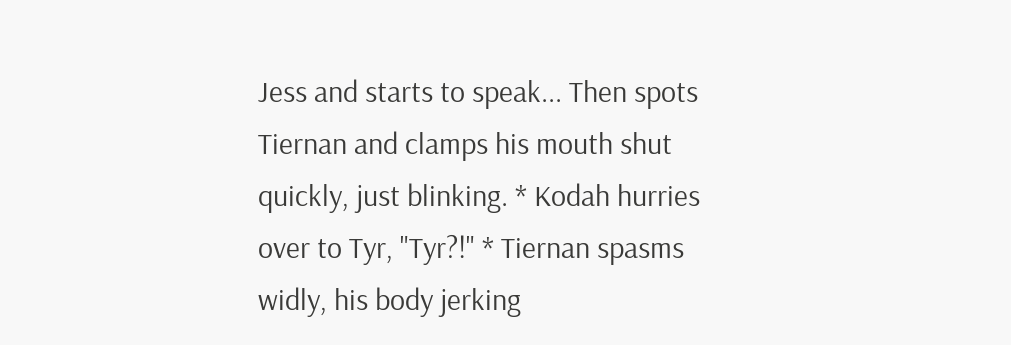Jess and starts to speak... Then spots Tiernan and clamps his mouth shut quickly, just blinking. * Kodah hurries over to Tyr, "Tyr?!" * Tiernan spasms widly, his body jerking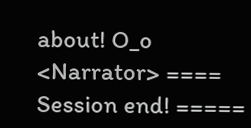about! O_o <Narrator> ==== Session end! =====